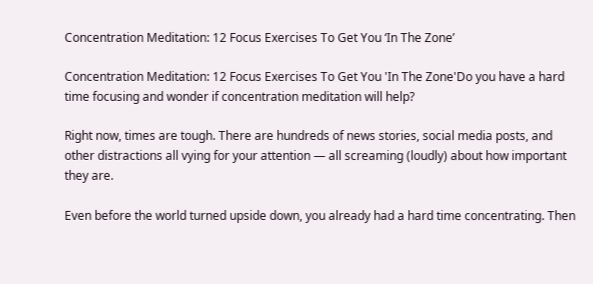Concentration Meditation: 12 Focus Exercises To Get You ‘In The Zone’

Concentration Meditation: 12 Focus Exercises To Get You 'In The Zone'Do you have a hard time focusing and wonder if concentration meditation will help?

Right now, times are tough. There are hundreds of news stories, social media posts, and other distractions all vying for your attention — all screaming (loudly) about how important they are.

Even before the world turned upside down, you already had a hard time concentrating. Then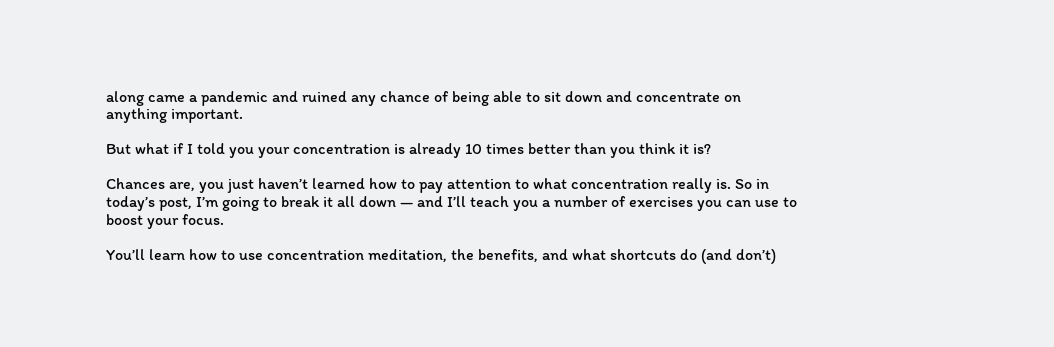along came a pandemic and ruined any chance of being able to sit down and concentrate on anything important.

But what if I told you your concentration is already 10 times better than you think it is?

Chances are, you just haven’t learned how to pay attention to what concentration really is. So in today’s post, I’m going to break it all down — and I’ll teach you a number of exercises you can use to boost your focus.

You’ll learn how to use concentration meditation, the benefits, and what shortcuts do (and don’t)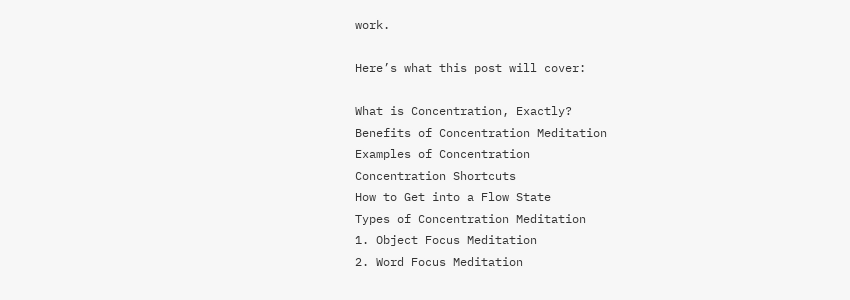work.

Here’s what this post will cover:

What is Concentration, Exactly?
Benefits of Concentration Meditation
Examples of Concentration
Concentration Shortcuts
How to Get into a Flow State
Types of Concentration Meditation
1. Object Focus Meditation
2. Word Focus Meditation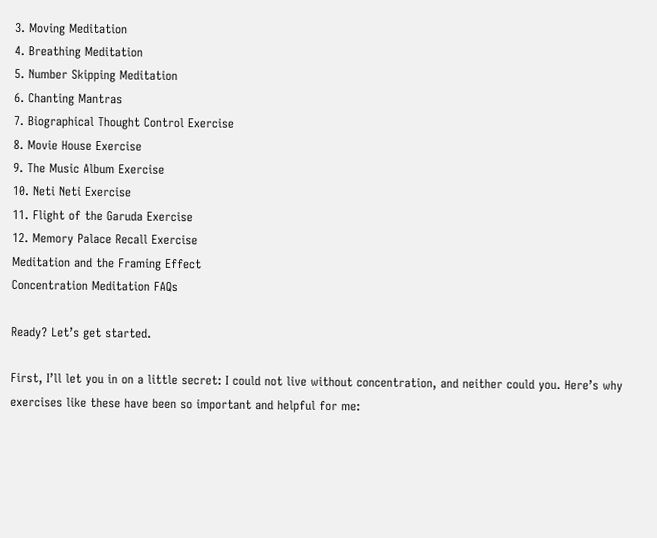3. Moving Meditation
4. Breathing Meditation
5. Number Skipping Meditation
6. Chanting Mantras
7. Biographical Thought Control Exercise
8. Movie House Exercise
9. The Music Album Exercise
10. Neti Neti Exercise
11. Flight of the Garuda Exercise
12. Memory Palace Recall Exercise
Meditation and the Framing Effect
Concentration Meditation FAQs

Ready? Let’s get started.

First, I’ll let you in on a little secret: I could not live without concentration, and neither could you. Here’s why exercises like these have been so important and helpful for me: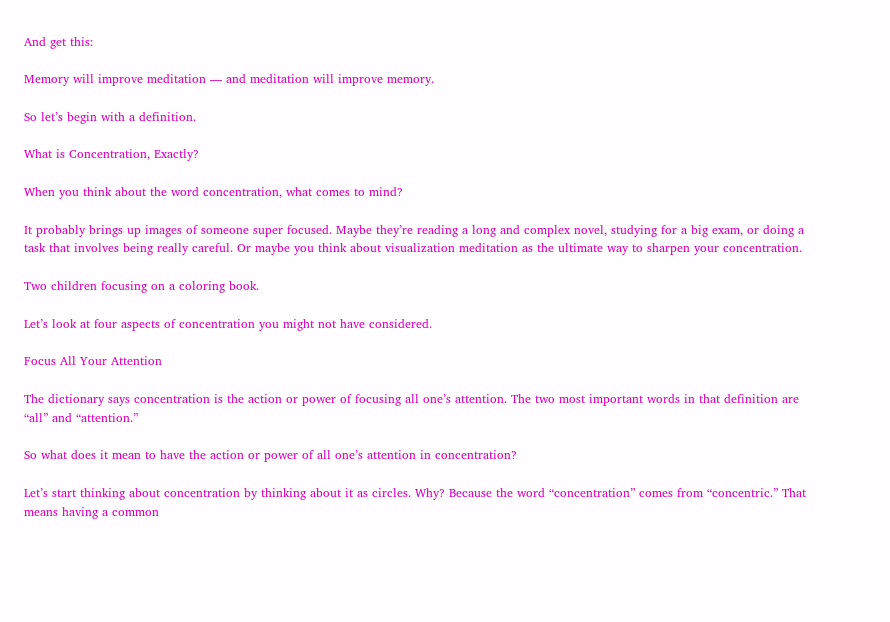And get this:

Memory will improve meditation — and meditation will improve memory.

So let’s begin with a definition.

What is Concentration, Exactly?

When you think about the word concentration, what comes to mind?

It probably brings up images of someone super focused. Maybe they’re reading a long and complex novel, studying for a big exam, or doing a task that involves being really careful. Or maybe you think about visualization meditation as the ultimate way to sharpen your concentration.

Two children focusing on a coloring book.

Let’s look at four aspects of concentration you might not have considered.

Focus All Your Attention

The dictionary says concentration is the action or power of focusing all one’s attention. The two most important words in that definition are “all” and “attention.”

So what does it mean to have the action or power of all one’s attention in concentration?

Let’s start thinking about concentration by thinking about it as circles. Why? Because the word “concentration” comes from “concentric.” That means having a common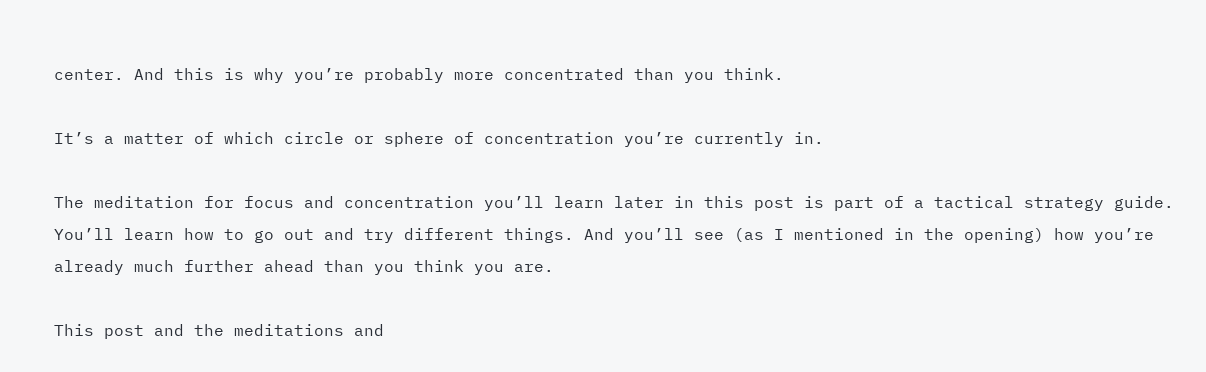center. And this is why you’re probably more concentrated than you think.

It’s a matter of which circle or sphere of concentration you’re currently in.

The meditation for focus and concentration you’ll learn later in this post is part of a tactical strategy guide. You’ll learn how to go out and try different things. And you’ll see (as I mentioned in the opening) how you’re already much further ahead than you think you are.

This post and the meditations and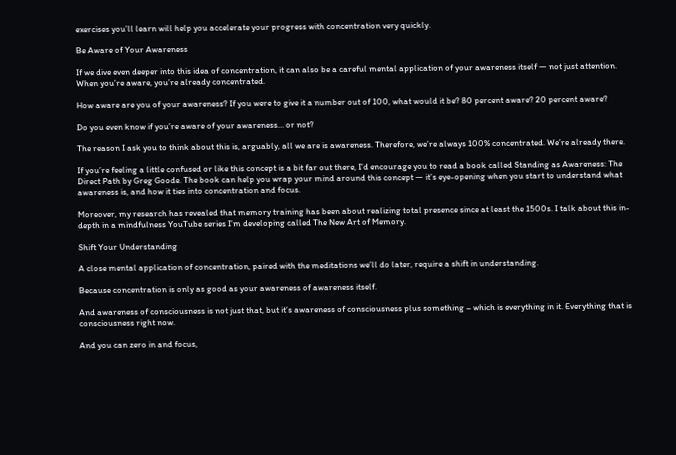exercises you’ll learn will help you accelerate your progress with concentration very quickly.

Be Aware of Your Awareness

If we dive even deeper into this idea of concentration, it can also be a careful mental application of your awareness itself — not just attention. When you’re aware, you’re already concentrated.

How aware are you of your awareness? If you were to give it a number out of 100, what would it be? 80 percent aware? 20 percent aware?

Do you even know if you’re aware of your awareness… or not?

The reason I ask you to think about this is, arguably, all we are is awareness. Therefore, we’re always 100% concentrated. We’re already there.

If you’re feeling a little confused or like this concept is a bit far out there, I’d encourage you to read a book called Standing as Awareness: The Direct Path by Greg Goode. The book can help you wrap your mind around this concept — it’s eye-opening when you start to understand what awareness is, and how it ties into concentration and focus.

Moreover, my research has revealed that memory training has been about realizing total presence since at least the 1500s. I talk about this in-depth in a mindfulness YouTube series I’m developing called The New Art of Memory.

Shift Your Understanding

A close mental application of concentration, paired with the meditations we’ll do later, require a shift in understanding.

Because concentration is only as good as your awareness of awareness itself.

And awareness of consciousness is not just that, but it’s awareness of consciousness plus something – which is everything in it. Everything that is consciousness right now.

And you can zero in and focus,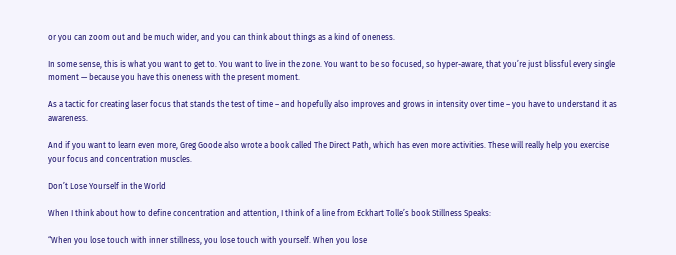or you can zoom out and be much wider, and you can think about things as a kind of oneness.

In some sense, this is what you want to get to. You want to live in the zone. You want to be so focused, so hyper-aware, that you’re just blissful every single moment — because you have this oneness with the present moment.

As a tactic for creating laser focus that stands the test of time – and hopefully also improves and grows in intensity over time – you have to understand it as awareness.

And if you want to learn even more, Greg Goode also wrote a book called The Direct Path, which has even more activities. These will really help you exercise your focus and concentration muscles.

Don’t Lose Yourself in the World

When I think about how to define concentration and attention, I think of a line from Eckhart Tolle’s book Stillness Speaks:

“When you lose touch with inner stillness, you lose touch with yourself. When you lose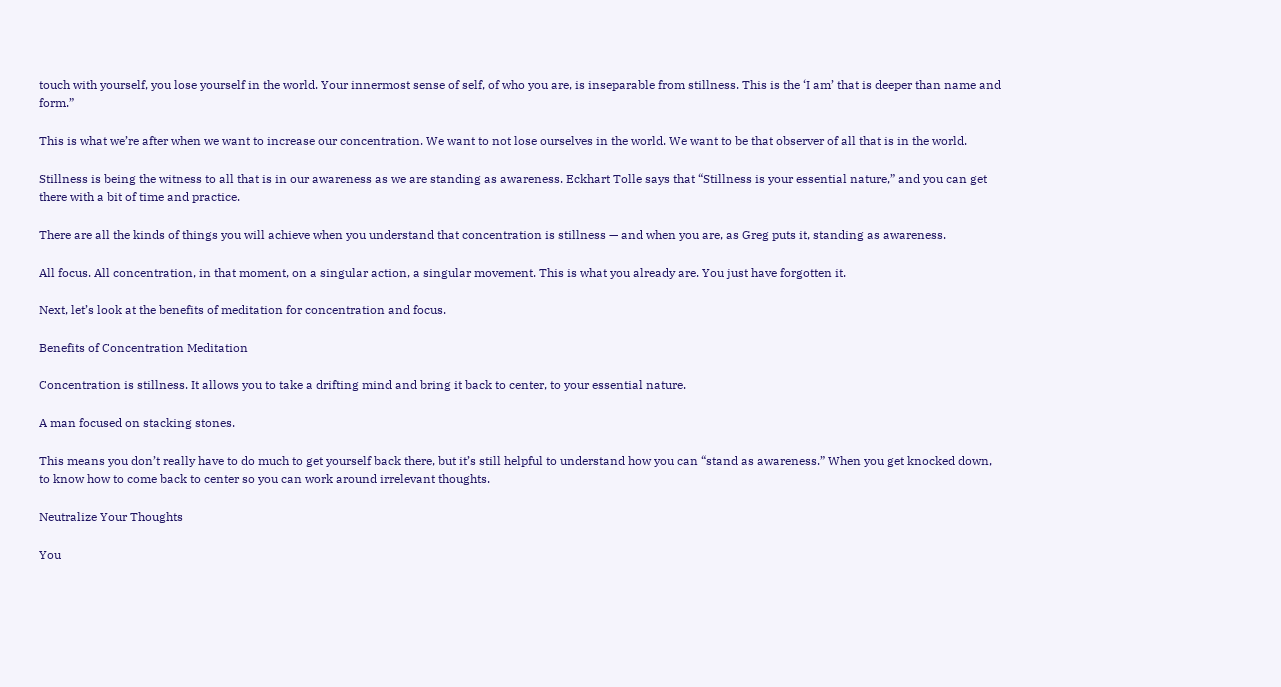touch with yourself, you lose yourself in the world. Your innermost sense of self, of who you are, is inseparable from stillness. This is the ‘I am’ that is deeper than name and form.”

This is what we’re after when we want to increase our concentration. We want to not lose ourselves in the world. We want to be that observer of all that is in the world.

Stillness is being the witness to all that is in our awareness as we are standing as awareness. Eckhart Tolle says that “Stillness is your essential nature,” and you can get there with a bit of time and practice.

There are all the kinds of things you will achieve when you understand that concentration is stillness — and when you are, as Greg puts it, standing as awareness.

All focus. All concentration, in that moment, on a singular action, a singular movement. This is what you already are. You just have forgotten it.

Next, let’s look at the benefits of meditation for concentration and focus.

Benefits of Concentration Meditation

Concentration is stillness. It allows you to take a drifting mind and bring it back to center, to your essential nature.

A man focused on stacking stones.

This means you don’t really have to do much to get yourself back there, but it’s still helpful to understand how you can “stand as awareness.” When you get knocked down, to know how to come back to center so you can work around irrelevant thoughts.

Neutralize Your Thoughts

You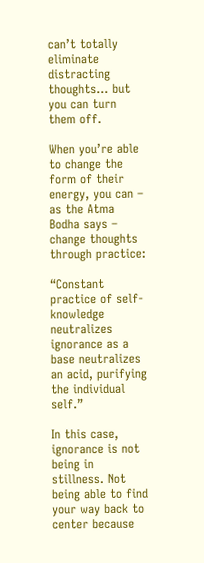can’t totally eliminate distracting thoughts… but you can turn them off.

When you’re able to change the form of their energy, you can – as the Atma Bodha says – change thoughts through practice:

“Constant practice of self-knowledge neutralizes ignorance as a base neutralizes an acid, purifying the individual self.”

In this case, ignorance is not being in stillness. Not being able to find your way back to center because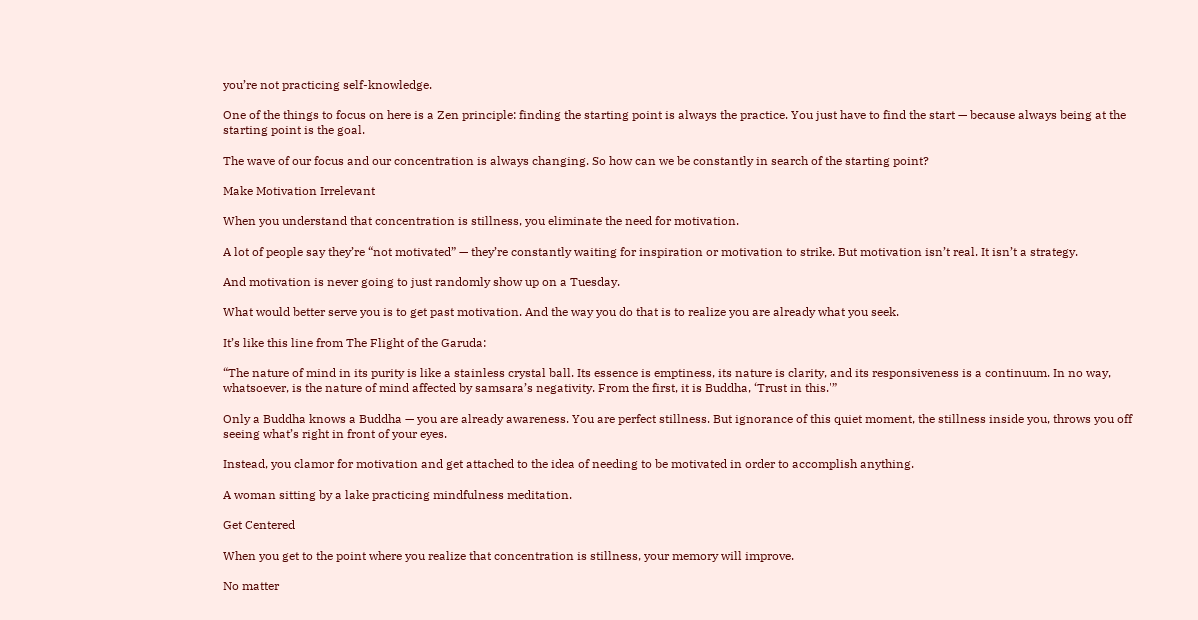you’re not practicing self-knowledge.

One of the things to focus on here is a Zen principle: finding the starting point is always the practice. You just have to find the start — because always being at the starting point is the goal.

The wave of our focus and our concentration is always changing. So how can we be constantly in search of the starting point?

Make Motivation Irrelevant

When you understand that concentration is stillness, you eliminate the need for motivation.

A lot of people say they’re “not motivated” — they’re constantly waiting for inspiration or motivation to strike. But motivation isn’t real. It isn’t a strategy.

And motivation is never going to just randomly show up on a Tuesday.

What would better serve you is to get past motivation. And the way you do that is to realize you are already what you seek.

It’s like this line from The Flight of the Garuda:

“The nature of mind in its purity is like a stainless crystal ball. Its essence is emptiness, its nature is clarity, and its responsiveness is a continuum. In no way, whatsoever, is the nature of mind affected by samsara’s negativity. From the first, it is Buddha, ‘Trust in this.'”

Only a Buddha knows a Buddha — you are already awareness. You are perfect stillness. But ignorance of this quiet moment, the stillness inside you, throws you off seeing what’s right in front of your eyes.

Instead, you clamor for motivation and get attached to the idea of needing to be motivated in order to accomplish anything.

A woman sitting by a lake practicing mindfulness meditation.

Get Centered

When you get to the point where you realize that concentration is stillness, your memory will improve.

No matter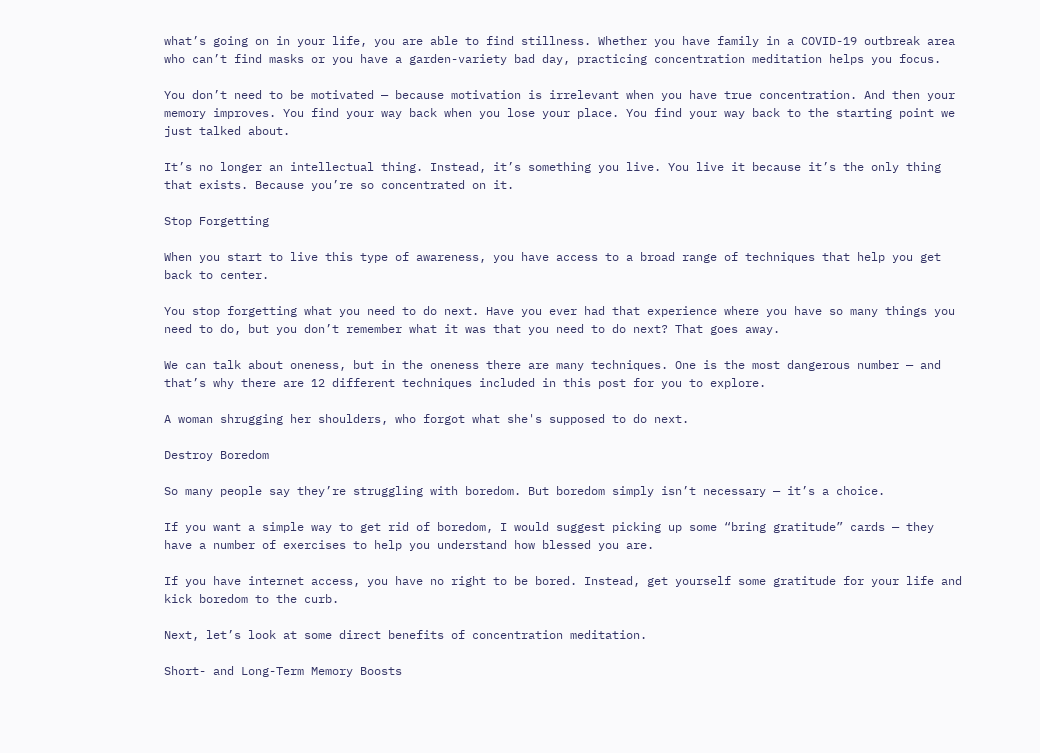what’s going on in your life, you are able to find stillness. Whether you have family in a COVID-19 outbreak area who can’t find masks or you have a garden-variety bad day, practicing concentration meditation helps you focus.

You don’t need to be motivated — because motivation is irrelevant when you have true concentration. And then your memory improves. You find your way back when you lose your place. You find your way back to the starting point we just talked about.

It’s no longer an intellectual thing. Instead, it’s something you live. You live it because it’s the only thing that exists. Because you’re so concentrated on it.

Stop Forgetting

When you start to live this type of awareness, you have access to a broad range of techniques that help you get back to center.

You stop forgetting what you need to do next. Have you ever had that experience where you have so many things you need to do, but you don’t remember what it was that you need to do next? That goes away.

We can talk about oneness, but in the oneness there are many techniques. One is the most dangerous number — and that’s why there are 12 different techniques included in this post for you to explore.

A woman shrugging her shoulders, who forgot what she's supposed to do next.

Destroy Boredom

So many people say they’re struggling with boredom. But boredom simply isn’t necessary — it’s a choice.

If you want a simple way to get rid of boredom, I would suggest picking up some “bring gratitude” cards — they have a number of exercises to help you understand how blessed you are.

If you have internet access, you have no right to be bored. Instead, get yourself some gratitude for your life and kick boredom to the curb.

Next, let’s look at some direct benefits of concentration meditation.

Short- and Long-Term Memory Boosts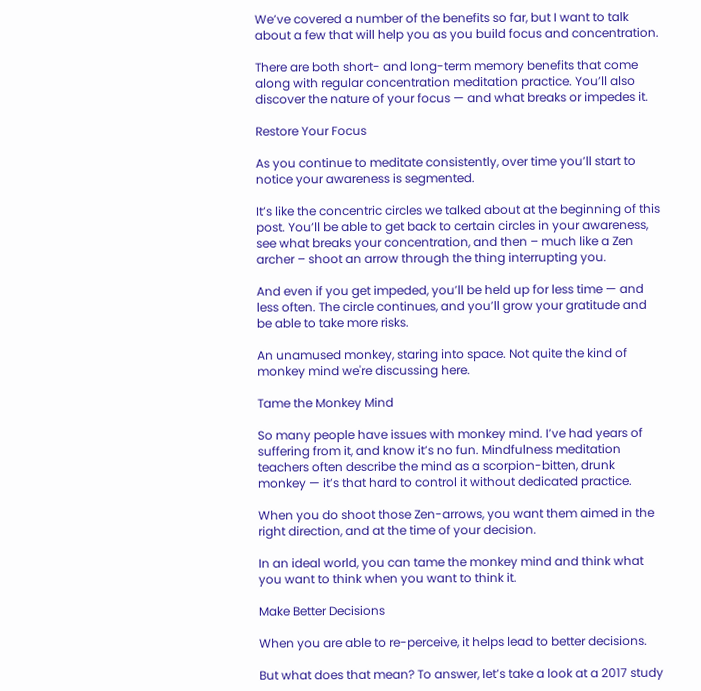We’ve covered a number of the benefits so far, but I want to talk about a few that will help you as you build focus and concentration.

There are both short- and long-term memory benefits that come along with regular concentration meditation practice. You’ll also discover the nature of your focus — and what breaks or impedes it.

Restore Your Focus

As you continue to meditate consistently, over time you’ll start to notice your awareness is segmented.

It’s like the concentric circles we talked about at the beginning of this post. You’ll be able to get back to certain circles in your awareness, see what breaks your concentration, and then – much like a Zen archer – shoot an arrow through the thing interrupting you.

And even if you get impeded, you’ll be held up for less time — and less often. The circle continues, and you’ll grow your gratitude and be able to take more risks.

An unamused monkey, staring into space. Not quite the kind of monkey mind we're discussing here.

Tame the Monkey Mind

So many people have issues with monkey mind. I’ve had years of suffering from it, and know it’s no fun. Mindfulness meditation teachers often describe the mind as a scorpion-bitten, drunk monkey — it’s that hard to control it without dedicated practice.

When you do shoot those Zen-arrows, you want them aimed in the right direction, and at the time of your decision.

In an ideal world, you can tame the monkey mind and think what you want to think when you want to think it.

Make Better Decisions

When you are able to re-perceive, it helps lead to better decisions.

But what does that mean? To answer, let’s take a look at a 2017 study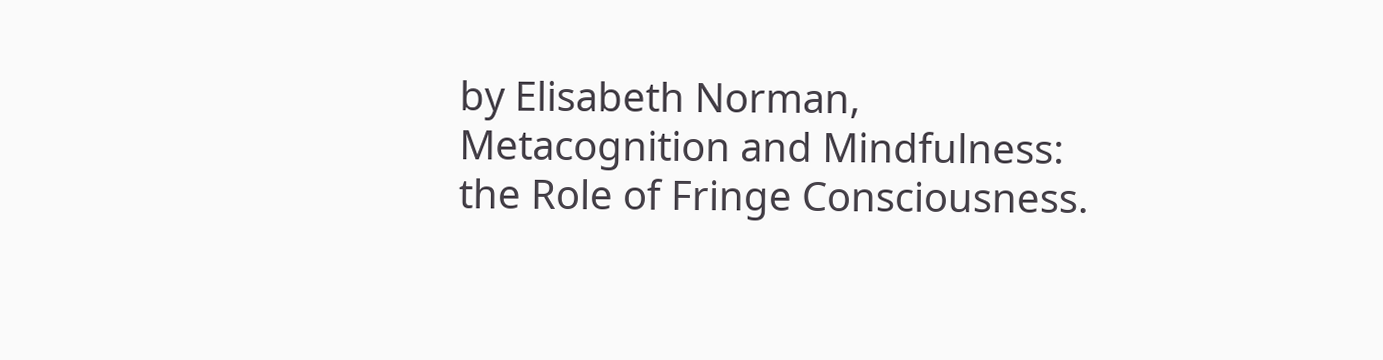by Elisabeth Norman, Metacognition and Mindfulness: the Role of Fringe Consciousness.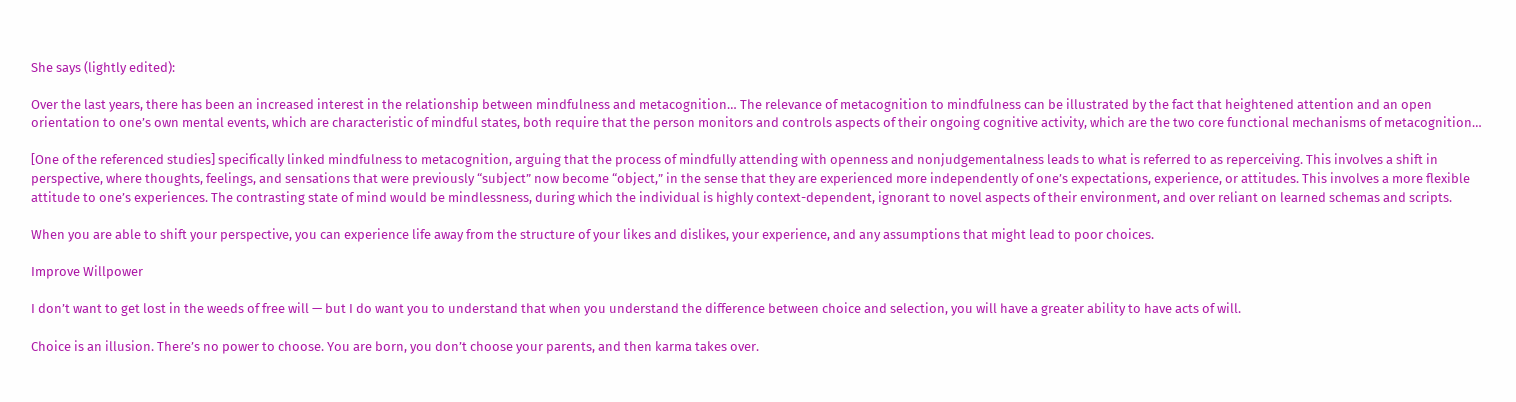She says (lightly edited):

Over the last years, there has been an increased interest in the relationship between mindfulness and metacognition… The relevance of metacognition to mindfulness can be illustrated by the fact that heightened attention and an open orientation to one’s own mental events, which are characteristic of mindful states, both require that the person monitors and controls aspects of their ongoing cognitive activity, which are the two core functional mechanisms of metacognition…

[One of the referenced studies] specifically linked mindfulness to metacognition, arguing that the process of mindfully attending with openness and nonjudgementalness leads to what is referred to as reperceiving. This involves a shift in perspective, where thoughts, feelings, and sensations that were previously “subject” now become “object,” in the sense that they are experienced more independently of one’s expectations, experience, or attitudes. This involves a more flexible attitude to one’s experiences. The contrasting state of mind would be mindlessness, during which the individual is highly context-dependent, ignorant to novel aspects of their environment, and over reliant on learned schemas and scripts.

When you are able to shift your perspective, you can experience life away from the structure of your likes and dislikes, your experience, and any assumptions that might lead to poor choices.

Improve Willpower

I don’t want to get lost in the weeds of free will — but I do want you to understand that when you understand the difference between choice and selection, you will have a greater ability to have acts of will.

Choice is an illusion. There’s no power to choose. You are born, you don’t choose your parents, and then karma takes over.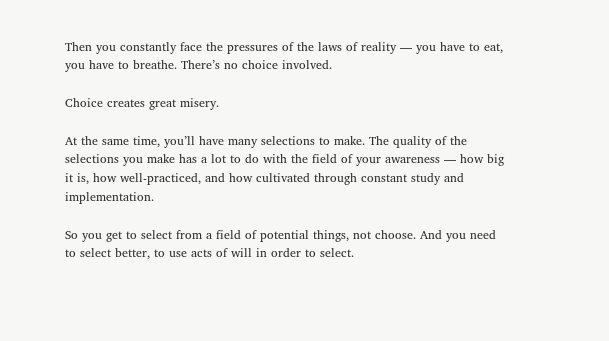Then you constantly face the pressures of the laws of reality — you have to eat, you have to breathe. There’s no choice involved.

Choice creates great misery.

At the same time, you’ll have many selections to make. The quality of the selections you make has a lot to do with the field of your awareness — how big it is, how well-practiced, and how cultivated through constant study and implementation.

So you get to select from a field of potential things, not choose. And you need to select better, to use acts of will in order to select.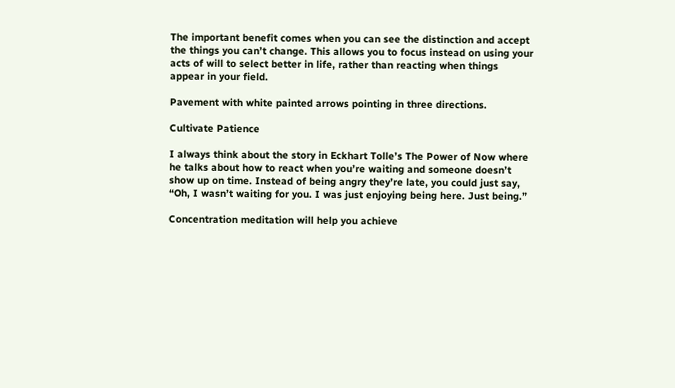The important benefit comes when you can see the distinction and accept the things you can’t change. This allows you to focus instead on using your acts of will to select better in life, rather than reacting when things appear in your field.

Pavement with white painted arrows pointing in three directions.

Cultivate Patience

I always think about the story in Eckhart Tolle’s The Power of Now where he talks about how to react when you’re waiting and someone doesn’t show up on time. Instead of being angry they’re late, you could just say, “Oh, I wasn’t waiting for you. I was just enjoying being here. Just being.”

Concentration meditation will help you achieve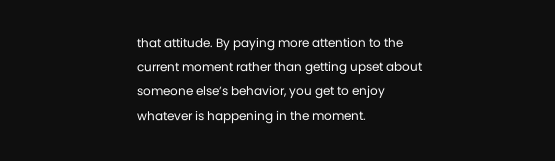that attitude. By paying more attention to the current moment rather than getting upset about someone else’s behavior, you get to enjoy whatever is happening in the moment.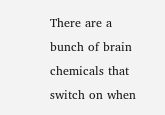There are a bunch of brain chemicals that switch on when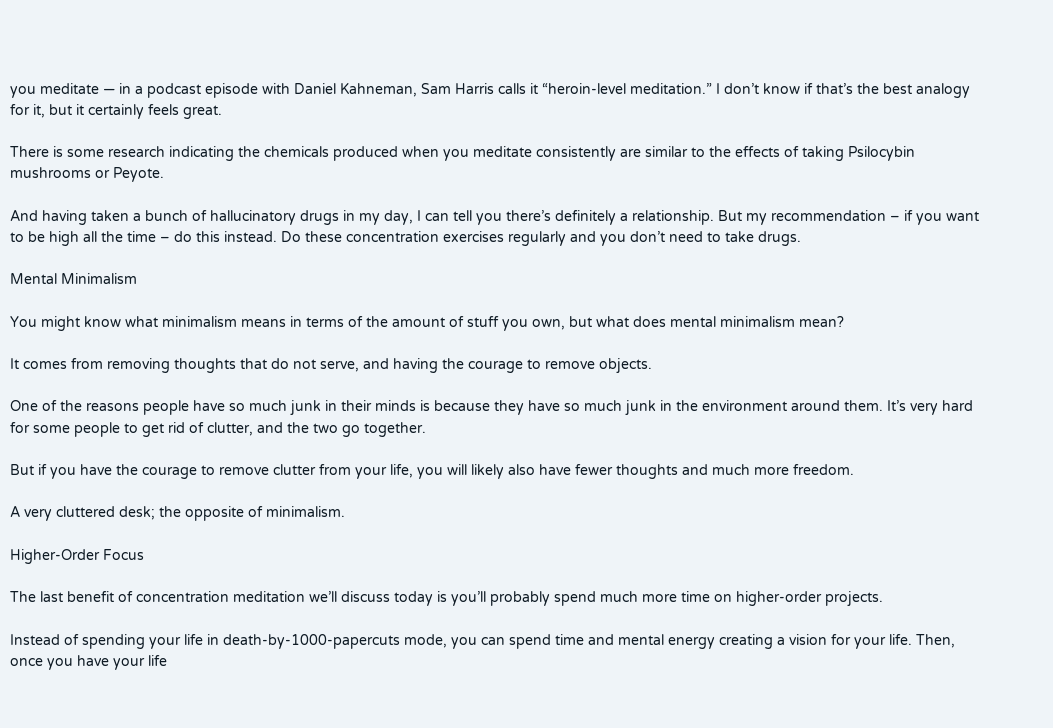you meditate — in a podcast episode with Daniel Kahneman, Sam Harris calls it “heroin-level meditation.” I don’t know if that’s the best analogy for it, but it certainly feels great.

There is some research indicating the chemicals produced when you meditate consistently are similar to the effects of taking Psilocybin mushrooms or Peyote.

And having taken a bunch of hallucinatory drugs in my day, I can tell you there’s definitely a relationship. But my recommendation – if you want to be high all the time – do this instead. Do these concentration exercises regularly and you don’t need to take drugs.

Mental Minimalism

You might know what minimalism means in terms of the amount of stuff you own, but what does mental minimalism mean?

It comes from removing thoughts that do not serve, and having the courage to remove objects.

One of the reasons people have so much junk in their minds is because they have so much junk in the environment around them. It’s very hard for some people to get rid of clutter, and the two go together.

But if you have the courage to remove clutter from your life, you will likely also have fewer thoughts and much more freedom.

A very cluttered desk; the opposite of minimalism.

Higher-Order Focus

The last benefit of concentration meditation we’ll discuss today is you’ll probably spend much more time on higher-order projects.

Instead of spending your life in death-by-1000-papercuts mode, you can spend time and mental energy creating a vision for your life. Then, once you have your life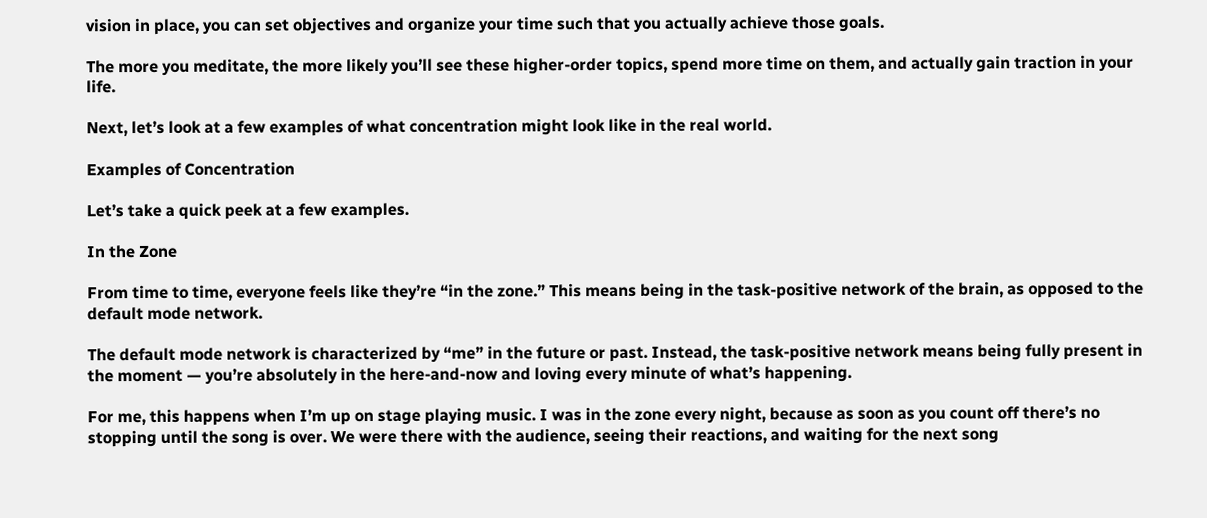vision in place, you can set objectives and organize your time such that you actually achieve those goals.

The more you meditate, the more likely you’ll see these higher-order topics, spend more time on them, and actually gain traction in your life.

Next, let’s look at a few examples of what concentration might look like in the real world.

Examples of Concentration

Let’s take a quick peek at a few examples.

In the Zone

From time to time, everyone feels like they’re “in the zone.” This means being in the task-positive network of the brain, as opposed to the default mode network.

The default mode network is characterized by “me” in the future or past. Instead, the task-positive network means being fully present in the moment — you’re absolutely in the here-and-now and loving every minute of what’s happening.

For me, this happens when I’m up on stage playing music. I was in the zone every night, because as soon as you count off there’s no stopping until the song is over. We were there with the audience, seeing their reactions, and waiting for the next song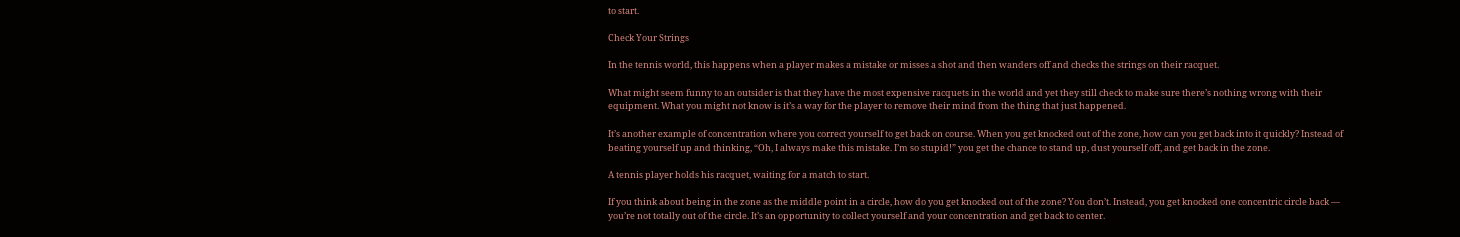to start.

Check Your Strings

In the tennis world, this happens when a player makes a mistake or misses a shot and then wanders off and checks the strings on their racquet.

What might seem funny to an outsider is that they have the most expensive racquets in the world and yet they still check to make sure there’s nothing wrong with their equipment. What you might not know is it’s a way for the player to remove their mind from the thing that just happened.

It’s another example of concentration where you correct yourself to get back on course. When you get knocked out of the zone, how can you get back into it quickly? Instead of beating yourself up and thinking, “Oh, I always make this mistake. I’m so stupid!” you get the chance to stand up, dust yourself off, and get back in the zone.

A tennis player holds his racquet, waiting for a match to start.

If you think about being in the zone as the middle point in a circle, how do you get knocked out of the zone? You don’t. Instead, you get knocked one concentric circle back — you’re not totally out of the circle. It’s an opportunity to collect yourself and your concentration and get back to center.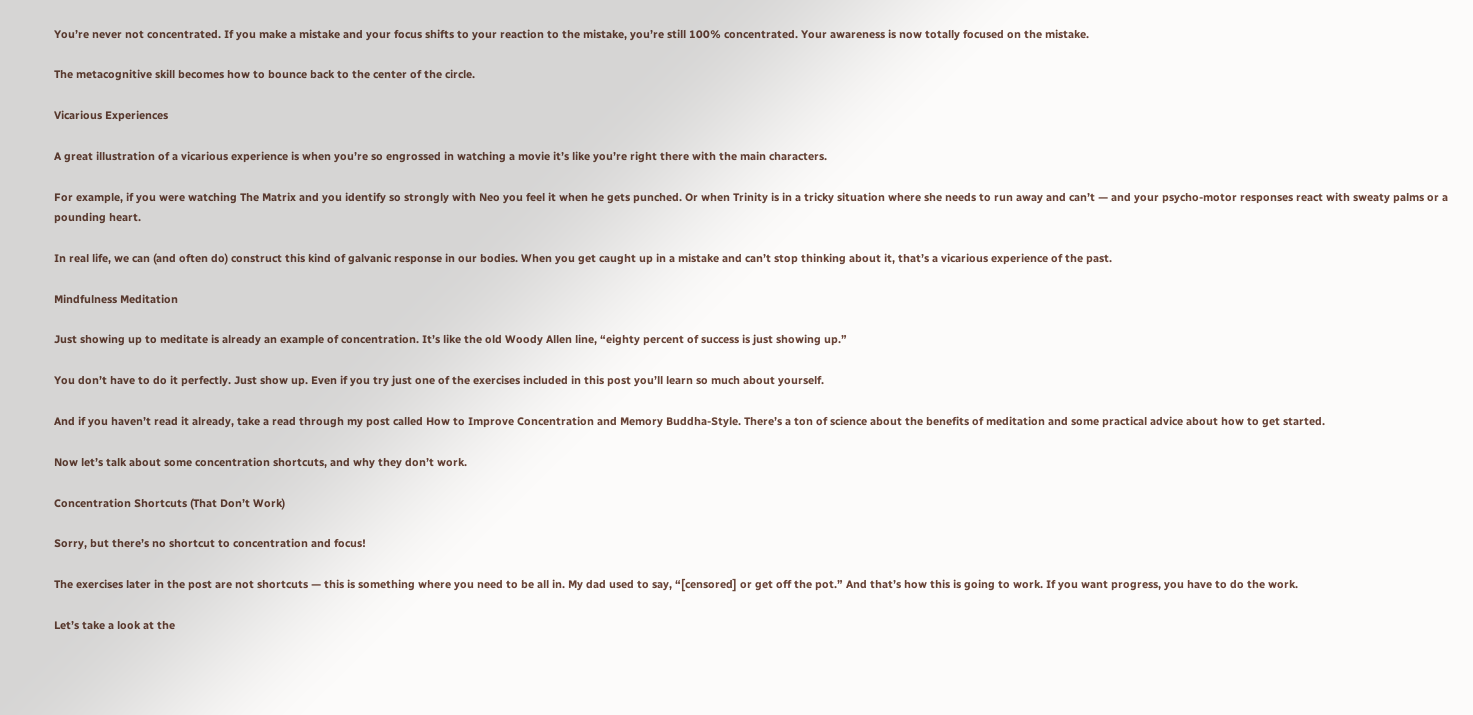You’re never not concentrated. If you make a mistake and your focus shifts to your reaction to the mistake, you’re still 100% concentrated. Your awareness is now totally focused on the mistake.

The metacognitive skill becomes how to bounce back to the center of the circle.

Vicarious Experiences

A great illustration of a vicarious experience is when you’re so engrossed in watching a movie it’s like you’re right there with the main characters.

For example, if you were watching The Matrix and you identify so strongly with Neo you feel it when he gets punched. Or when Trinity is in a tricky situation where she needs to run away and can’t — and your psycho-motor responses react with sweaty palms or a pounding heart.

In real life, we can (and often do) construct this kind of galvanic response in our bodies. When you get caught up in a mistake and can’t stop thinking about it, that’s a vicarious experience of the past.

Mindfulness Meditation

Just showing up to meditate is already an example of concentration. It’s like the old Woody Allen line, “eighty percent of success is just showing up.”

You don’t have to do it perfectly. Just show up. Even if you try just one of the exercises included in this post you’ll learn so much about yourself.

And if you haven’t read it already, take a read through my post called How to Improve Concentration and Memory Buddha-Style. There’s a ton of science about the benefits of meditation and some practical advice about how to get started.

Now let’s talk about some concentration shortcuts, and why they don’t work.

Concentration Shortcuts (That Don’t Work)

Sorry, but there’s no shortcut to concentration and focus!

The exercises later in the post are not shortcuts — this is something where you need to be all in. My dad used to say, “[censored] or get off the pot.” And that’s how this is going to work. If you want progress, you have to do the work.

Let’s take a look at the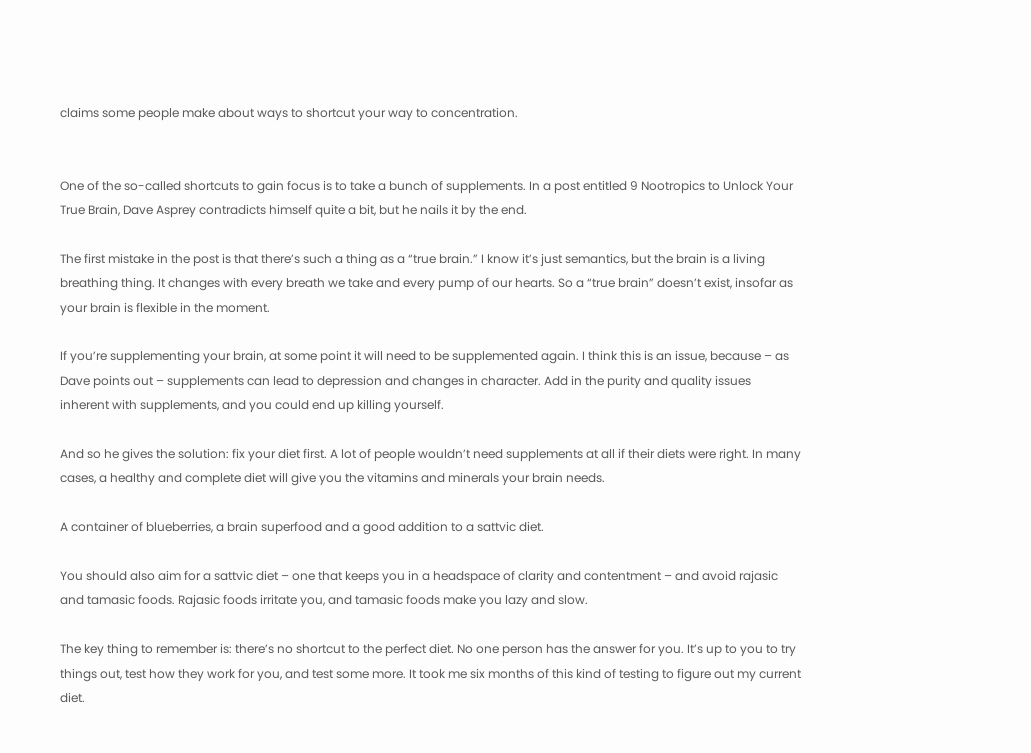claims some people make about ways to shortcut your way to concentration.


One of the so-called shortcuts to gain focus is to take a bunch of supplements. In a post entitled 9 Nootropics to Unlock Your True Brain, Dave Asprey contradicts himself quite a bit, but he nails it by the end.

The first mistake in the post is that there’s such a thing as a “true brain.” I know it’s just semantics, but the brain is a living breathing thing. It changes with every breath we take and every pump of our hearts. So a “true brain” doesn’t exist, insofar as your brain is flexible in the moment.

If you’re supplementing your brain, at some point it will need to be supplemented again. I think this is an issue, because – as Dave points out – supplements can lead to depression and changes in character. Add in the purity and quality issues inherent with supplements, and you could end up killing yourself.

And so he gives the solution: fix your diet first. A lot of people wouldn’t need supplements at all if their diets were right. In many cases, a healthy and complete diet will give you the vitamins and minerals your brain needs.

A container of blueberries, a brain superfood and a good addition to a sattvic diet.

You should also aim for a sattvic diet – one that keeps you in a headspace of clarity and contentment – and avoid rajasic and tamasic foods. Rajasic foods irritate you, and tamasic foods make you lazy and slow.

The key thing to remember is: there’s no shortcut to the perfect diet. No one person has the answer for you. It’s up to you to try things out, test how they work for you, and test some more. It took me six months of this kind of testing to figure out my current diet.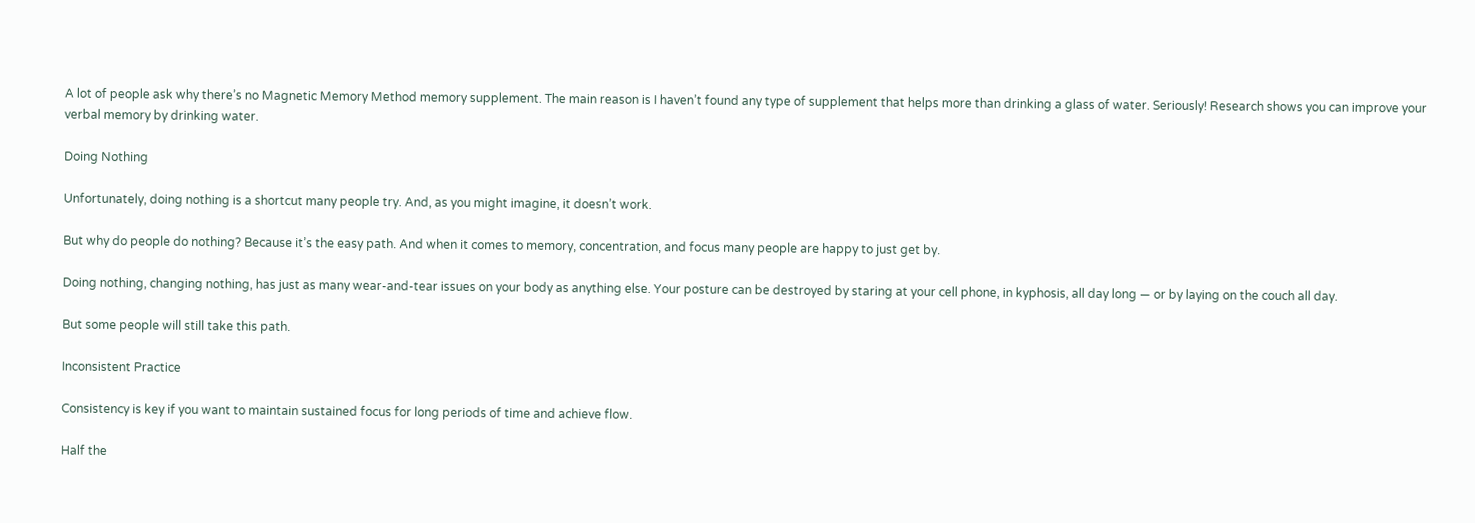A lot of people ask why there’s no Magnetic Memory Method memory supplement. The main reason is I haven’t found any type of supplement that helps more than drinking a glass of water. Seriously! Research shows you can improve your verbal memory by drinking water.

Doing Nothing

Unfortunately, doing nothing is a shortcut many people try. And, as you might imagine, it doesn’t work.

But why do people do nothing? Because it’s the easy path. And when it comes to memory, concentration, and focus many people are happy to just get by.

Doing nothing, changing nothing, has just as many wear-and-tear issues on your body as anything else. Your posture can be destroyed by staring at your cell phone, in kyphosis, all day long — or by laying on the couch all day.

But some people will still take this path.

Inconsistent Practice

Consistency is key if you want to maintain sustained focus for long periods of time and achieve flow.

Half the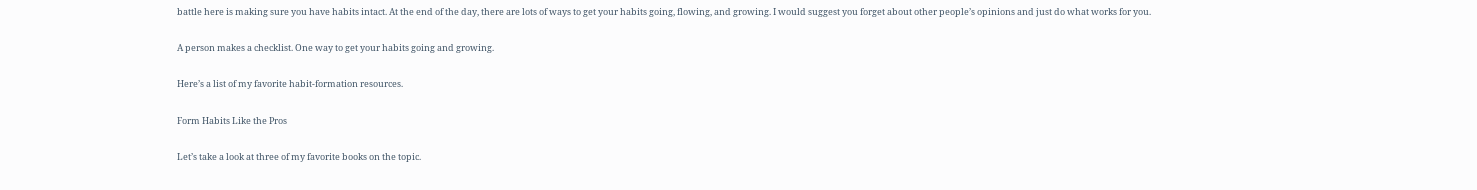battle here is making sure you have habits intact. At the end of the day, there are lots of ways to get your habits going, flowing, and growing. I would suggest you forget about other people’s opinions and just do what works for you.

A person makes a checklist. One way to get your habits going and growing.

Here’s a list of my favorite habit-formation resources.

Form Habits Like the Pros

Let’s take a look at three of my favorite books on the topic.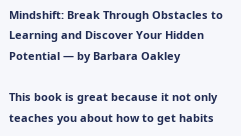Mindshift: Break Through Obstacles to Learning and Discover Your Hidden Potential — by Barbara Oakley

This book is great because it not only teaches you about how to get habits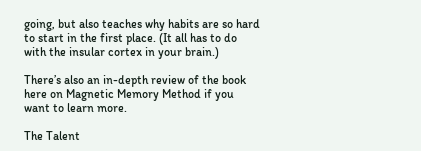going, but also teaches why habits are so hard to start in the first place. (It all has to do with the insular cortex in your brain.)

There’s also an in-depth review of the book here on Magnetic Memory Method if you want to learn more.

The Talent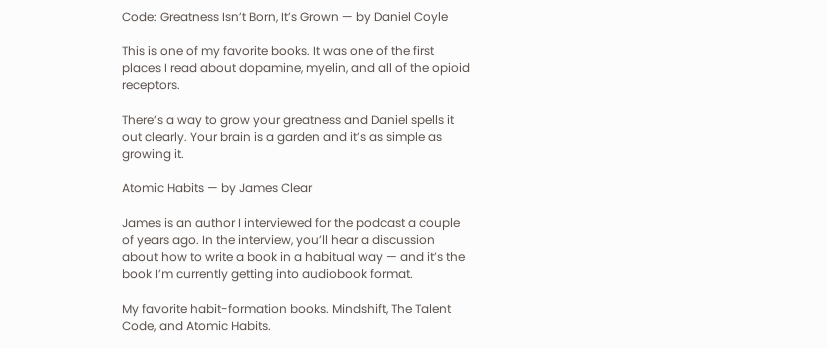Code: Greatness Isn’t Born, It’s Grown — by Daniel Coyle

This is one of my favorite books. It was one of the first places I read about dopamine, myelin, and all of the opioid receptors.

There’s a way to grow your greatness and Daniel spells it out clearly. Your brain is a garden and it’s as simple as growing it.

Atomic Habits — by James Clear

James is an author I interviewed for the podcast a couple of years ago. In the interview, you’ll hear a discussion about how to write a book in a habitual way — and it’s the book I’m currently getting into audiobook format.

My favorite habit-formation books. Mindshift, The Talent Code, and Atomic Habits.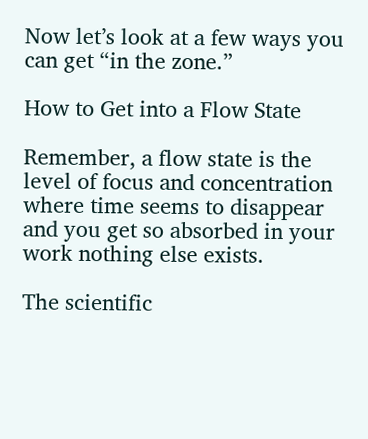Now let’s look at a few ways you can get “in the zone.”

How to Get into a Flow State

Remember, a flow state is the level of focus and concentration where time seems to disappear and you get so absorbed in your work nothing else exists.

The scientific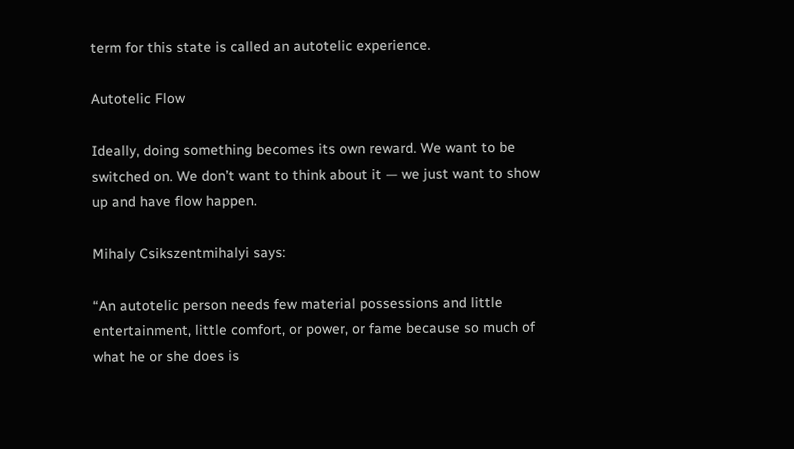term for this state is called an autotelic experience.

Autotelic Flow

Ideally, doing something becomes its own reward. We want to be switched on. We don’t want to think about it — we just want to show up and have flow happen.

Mihaly Csikszentmihalyi says:

“An autotelic person needs few material possessions and little entertainment, little comfort, or power, or fame because so much of what he or she does is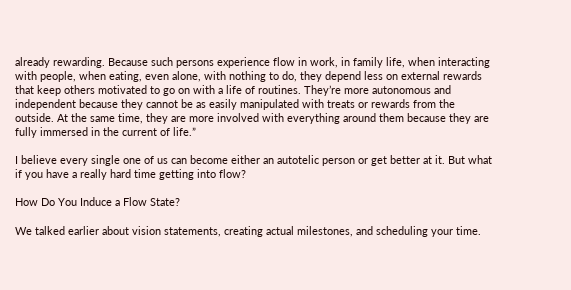already rewarding. Because such persons experience flow in work, in family life, when interacting with people, when eating, even alone, with nothing to do, they depend less on external rewards that keep others motivated to go on with a life of routines. They’re more autonomous and independent because they cannot be as easily manipulated with treats or rewards from the outside. At the same time, they are more involved with everything around them because they are fully immersed in the current of life.”

I believe every single one of us can become either an autotelic person or get better at it. But what if you have a really hard time getting into flow?

How Do You Induce a Flow State?

We talked earlier about vision statements, creating actual milestones, and scheduling your time.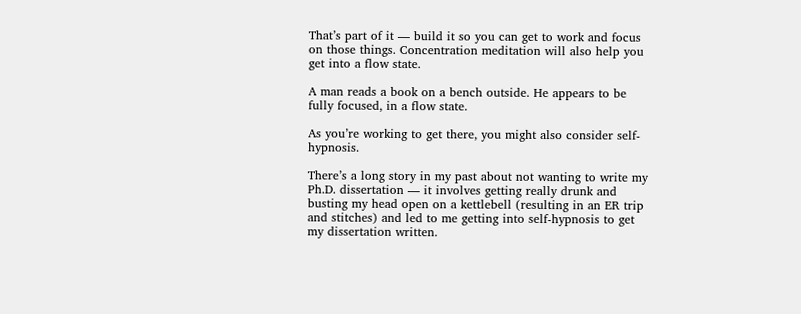That’s part of it — build it so you can get to work and focus on those things. Concentration meditation will also help you get into a flow state.

A man reads a book on a bench outside. He appears to be fully focused, in a flow state.

As you’re working to get there, you might also consider self-hypnosis.

There’s a long story in my past about not wanting to write my Ph.D. dissertation — it involves getting really drunk and busting my head open on a kettlebell (resulting in an ER trip and stitches) and led to me getting into self-hypnosis to get my dissertation written.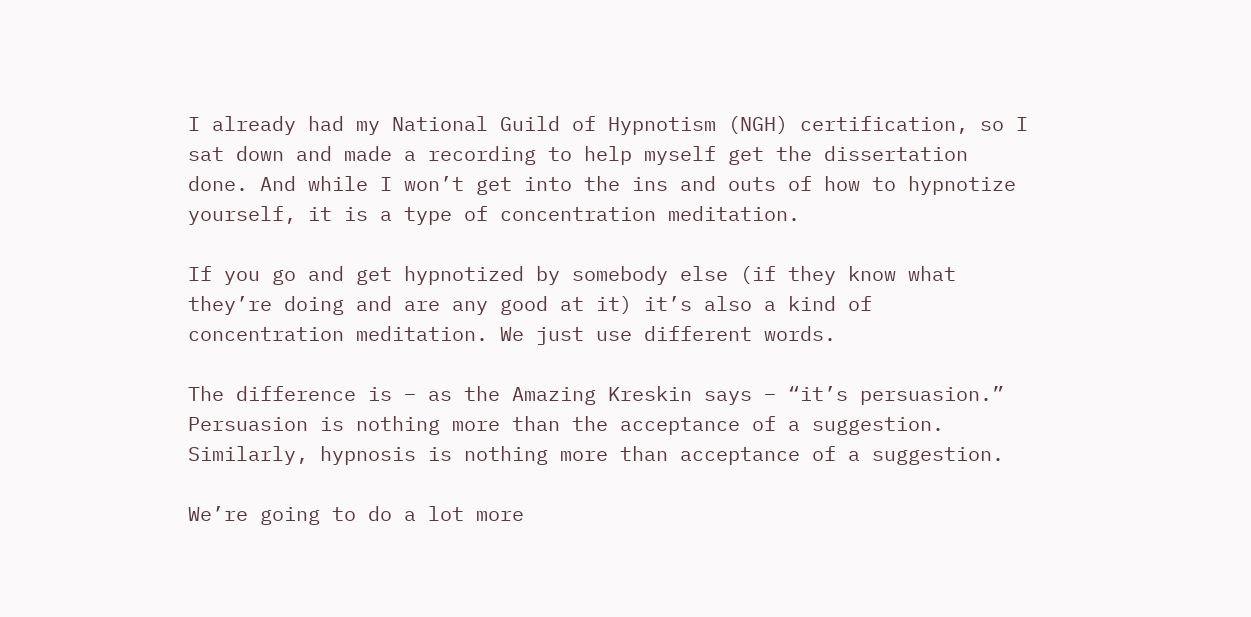I already had my National Guild of Hypnotism (NGH) certification, so I sat down and made a recording to help myself get the dissertation done. And while I won’t get into the ins and outs of how to hypnotize yourself, it is a type of concentration meditation.

If you go and get hypnotized by somebody else (if they know what they’re doing and are any good at it) it’s also a kind of concentration meditation. We just use different words.

The difference is – as the Amazing Kreskin says – “it’s persuasion.” Persuasion is nothing more than the acceptance of a suggestion. Similarly, hypnosis is nothing more than acceptance of a suggestion.

We’re going to do a lot more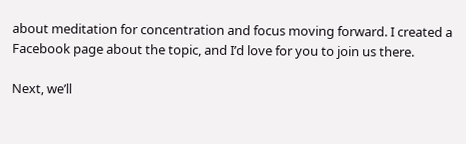about meditation for concentration and focus moving forward. I created a Facebook page about the topic, and I’d love for you to join us there.

Next, we’ll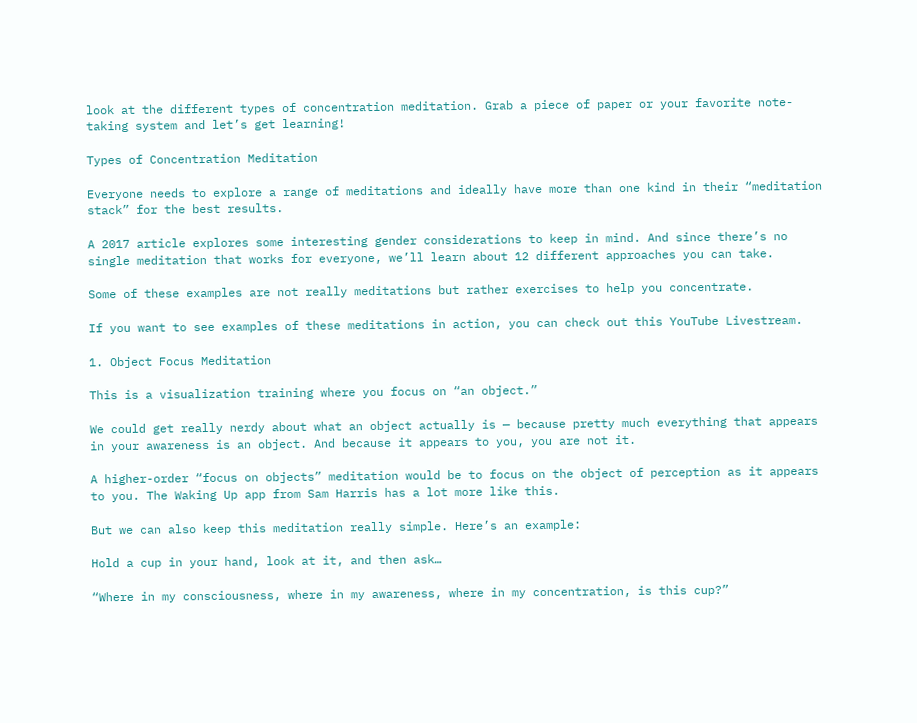look at the different types of concentration meditation. Grab a piece of paper or your favorite note-taking system and let’s get learning!

Types of Concentration Meditation

Everyone needs to explore a range of meditations and ideally have more than one kind in their “meditation stack” for the best results.

A 2017 article explores some interesting gender considerations to keep in mind. And since there’s no single meditation that works for everyone, we’ll learn about 12 different approaches you can take.

Some of these examples are not really meditations but rather exercises to help you concentrate.

If you want to see examples of these meditations in action, you can check out this YouTube Livestream.

1. Object Focus Meditation

This is a visualization training where you focus on “an object.”

We could get really nerdy about what an object actually is — because pretty much everything that appears in your awareness is an object. And because it appears to you, you are not it.

A higher-order “focus on objects” meditation would be to focus on the object of perception as it appears to you. The Waking Up app from Sam Harris has a lot more like this.

But we can also keep this meditation really simple. Here’s an example:

Hold a cup in your hand, look at it, and then ask…

“Where in my consciousness, where in my awareness, where in my concentration, is this cup?”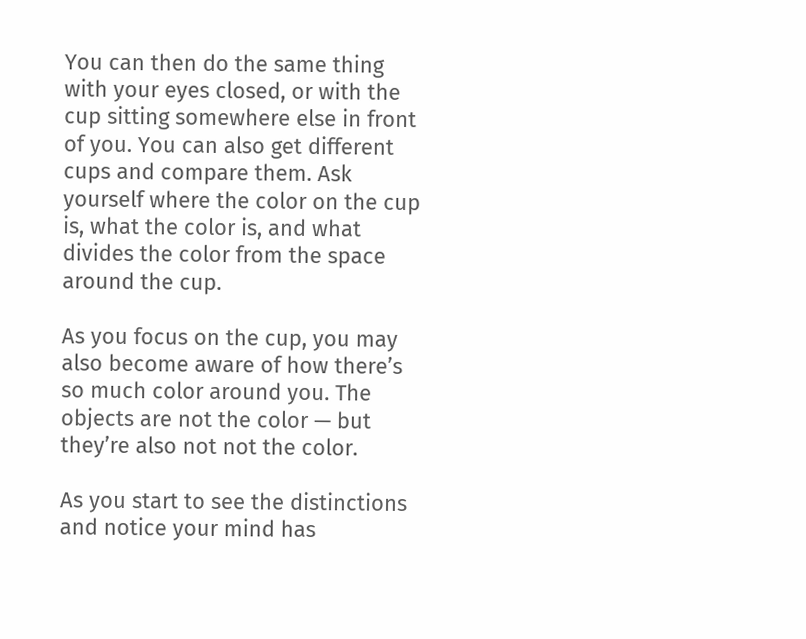You can then do the same thing with your eyes closed, or with the cup sitting somewhere else in front of you. You can also get different cups and compare them. Ask yourself where the color on the cup is, what the color is, and what divides the color from the space around the cup.

As you focus on the cup, you may also become aware of how there’s so much color around you. The objects are not the color — but they’re also not not the color.

As you start to see the distinctions and notice your mind has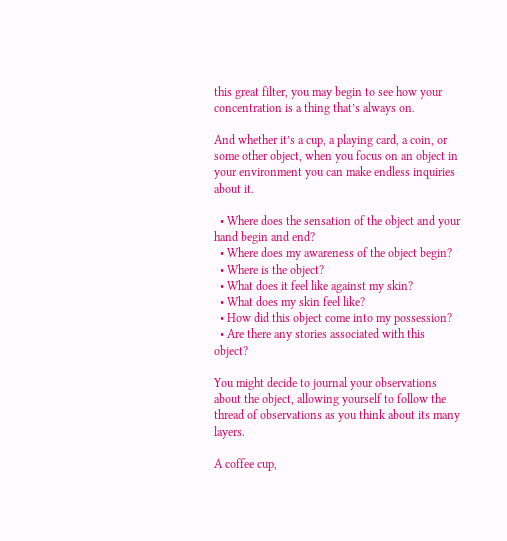this great filter, you may begin to see how your concentration is a thing that’s always on.

And whether it’s a cup, a playing card, a coin, or some other object, when you focus on an object in your environment you can make endless inquiries about it.

  • Where does the sensation of the object and your hand begin and end?
  • Where does my awareness of the object begin?
  • Where is the object?
  • What does it feel like against my skin?
  • What does my skin feel like?
  • How did this object come into my possession?
  • Are there any stories associated with this object?

You might decide to journal your observations about the object, allowing yourself to follow the thread of observations as you think about its many layers.

A coffee cup,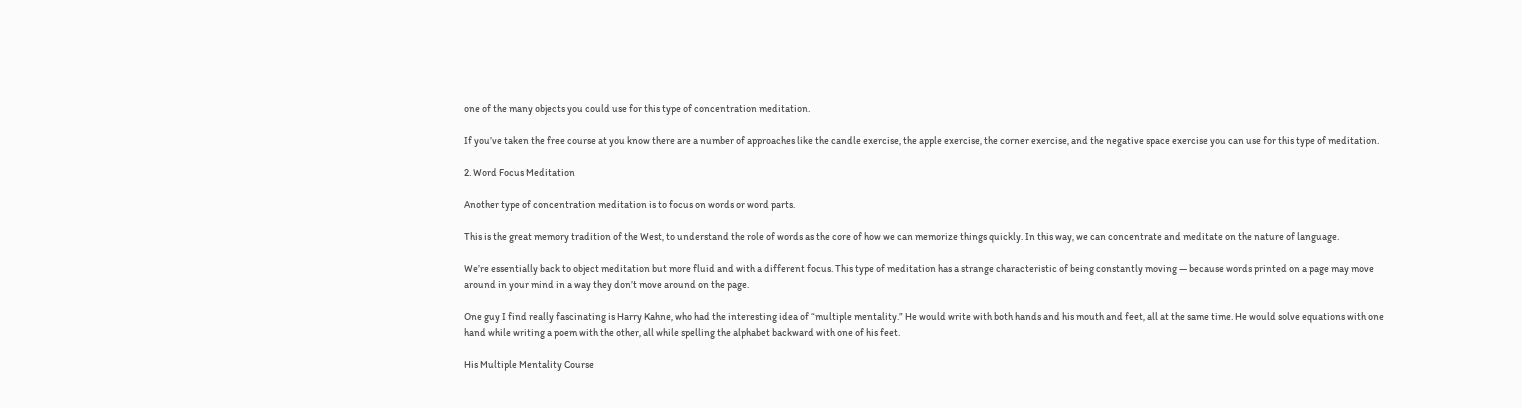one of the many objects you could use for this type of concentration meditation.

If you’ve taken the free course at you know there are a number of approaches like the candle exercise, the apple exercise, the corner exercise, and the negative space exercise you can use for this type of meditation.

2. Word Focus Meditation

Another type of concentration meditation is to focus on words or word parts.

This is the great memory tradition of the West, to understand the role of words as the core of how we can memorize things quickly. In this way, we can concentrate and meditate on the nature of language.

We’re essentially back to object meditation but more fluid and with a different focus. This type of meditation has a strange characteristic of being constantly moving — because words printed on a page may move around in your mind in a way they don’t move around on the page.

One guy I find really fascinating is Harry Kahne, who had the interesting idea of “multiple mentality.” He would write with both hands and his mouth and feet, all at the same time. He would solve equations with one hand while writing a poem with the other, all while spelling the alphabet backward with one of his feet.

His Multiple Mentality Course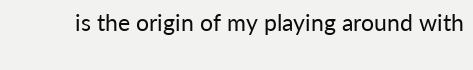is the origin of my playing around with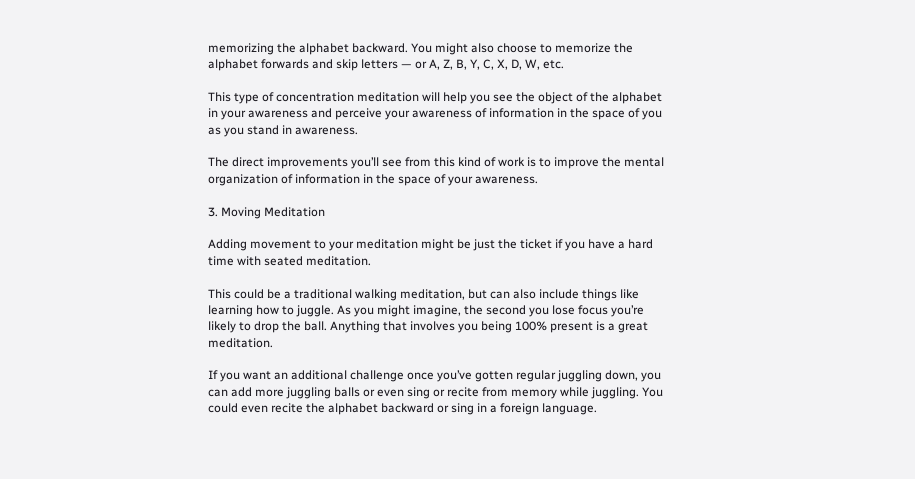memorizing the alphabet backward. You might also choose to memorize the alphabet forwards and skip letters — or A, Z, B, Y, C, X, D, W, etc.

This type of concentration meditation will help you see the object of the alphabet in your awareness and perceive your awareness of information in the space of you as you stand in awareness.

The direct improvements you’ll see from this kind of work is to improve the mental organization of information in the space of your awareness.

3. Moving Meditation

Adding movement to your meditation might be just the ticket if you have a hard time with seated meditation.

This could be a traditional walking meditation, but can also include things like learning how to juggle. As you might imagine, the second you lose focus you’re likely to drop the ball. Anything that involves you being 100% present is a great meditation.

If you want an additional challenge once you’ve gotten regular juggling down, you can add more juggling balls or even sing or recite from memory while juggling. You could even recite the alphabet backward or sing in a foreign language.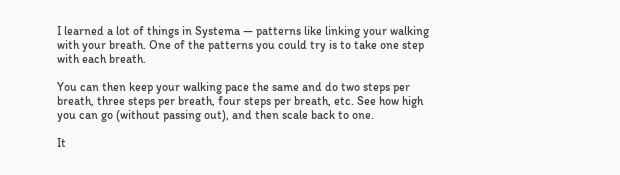I learned a lot of things in Systema — patterns like linking your walking with your breath. One of the patterns you could try is to take one step with each breath.

You can then keep your walking pace the same and do two steps per breath, three steps per breath, four steps per breath, etc. See how high you can go (without passing out), and then scale back to one.

It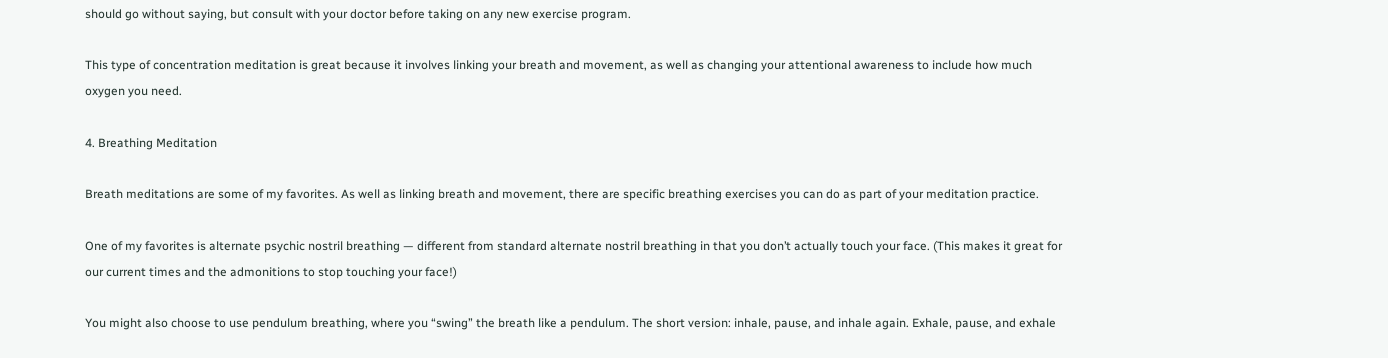should go without saying, but consult with your doctor before taking on any new exercise program.

This type of concentration meditation is great because it involves linking your breath and movement, as well as changing your attentional awareness to include how much oxygen you need.

4. Breathing Meditation

Breath meditations are some of my favorites. As well as linking breath and movement, there are specific breathing exercises you can do as part of your meditation practice.

One of my favorites is alternate psychic nostril breathing — different from standard alternate nostril breathing in that you don’t actually touch your face. (This makes it great for our current times and the admonitions to stop touching your face!)

You might also choose to use pendulum breathing, where you “swing” the breath like a pendulum. The short version: inhale, pause, and inhale again. Exhale, pause, and exhale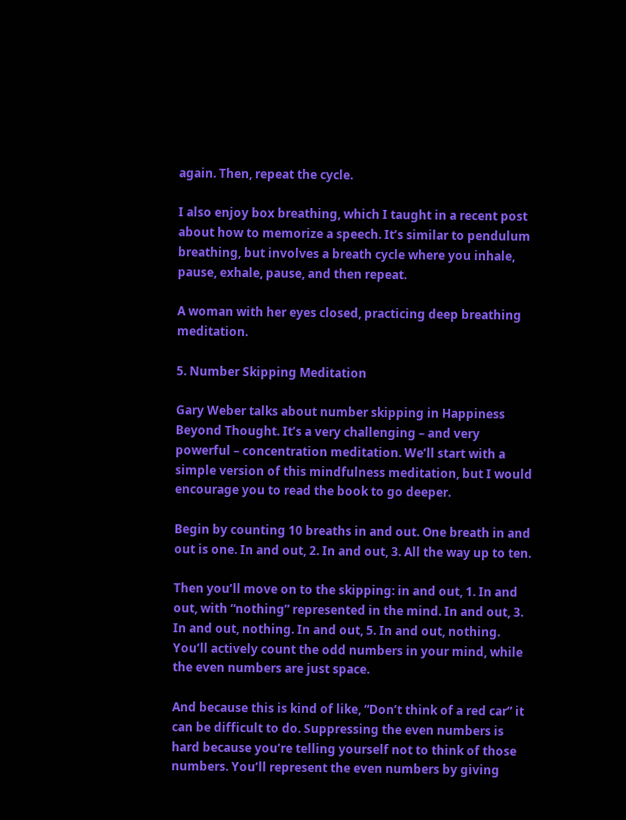again. Then, repeat the cycle.

I also enjoy box breathing, which I taught in a recent post about how to memorize a speech. It’s similar to pendulum breathing, but involves a breath cycle where you inhale, pause, exhale, pause, and then repeat.

A woman with her eyes closed, practicing deep breathing meditation.

5. Number Skipping Meditation

Gary Weber talks about number skipping in Happiness Beyond Thought. It’s a very challenging – and very powerful – concentration meditation. We’ll start with a simple version of this mindfulness meditation, but I would encourage you to read the book to go deeper.

Begin by counting 10 breaths in and out. One breath in and out is one. In and out, 2. In and out, 3. All the way up to ten.

Then you’ll move on to the skipping: in and out, 1. In and out, with “nothing” represented in the mind. In and out, 3. In and out, nothing. In and out, 5. In and out, nothing. You’ll actively count the odd numbers in your mind, while the even numbers are just space.

And because this is kind of like, “Don’t think of a red car” it can be difficult to do. Suppressing the even numbers is hard because you’re telling yourself not to think of those numbers. You’ll represent the even numbers by giving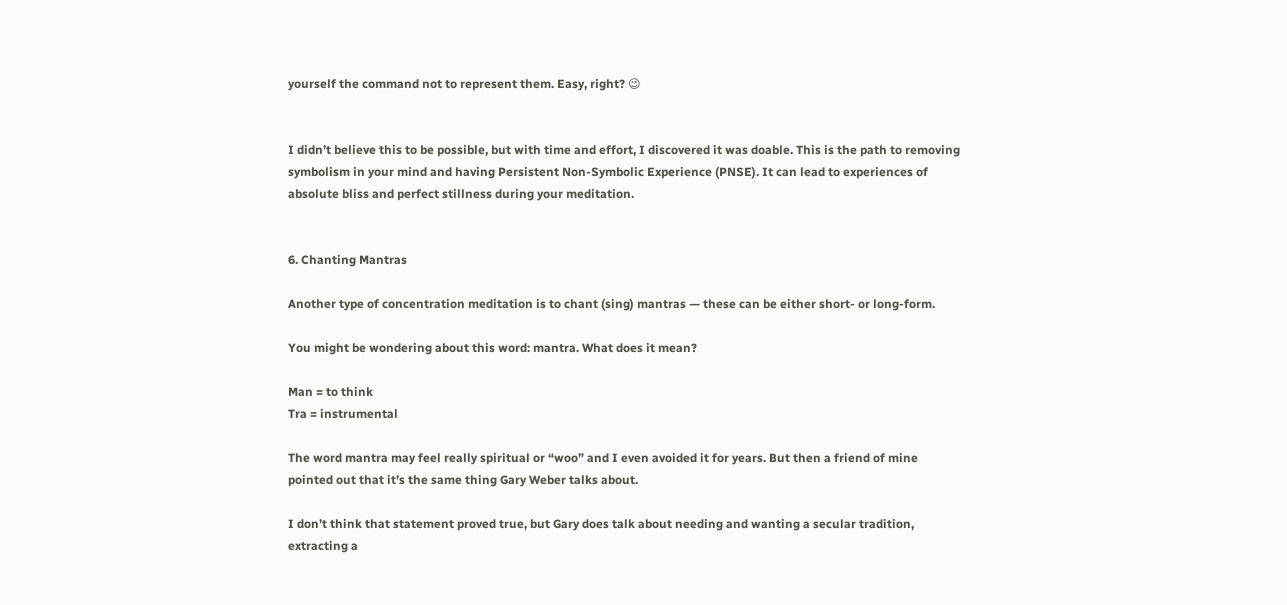yourself the command not to represent them. Easy, right? 😉


I didn’t believe this to be possible, but with time and effort, I discovered it was doable. This is the path to removing symbolism in your mind and having Persistent Non-Symbolic Experience (PNSE). It can lead to experiences of absolute bliss and perfect stillness during your meditation.


6. Chanting Mantras

Another type of concentration meditation is to chant (sing) mantras — these can be either short- or long-form.

You might be wondering about this word: mantra. What does it mean?

Man = to think
Tra = instrumental

The word mantra may feel really spiritual or “woo” and I even avoided it for years. But then a friend of mine pointed out that it’s the same thing Gary Weber talks about.

I don’t think that statement proved true, but Gary does talk about needing and wanting a secular tradition, extracting a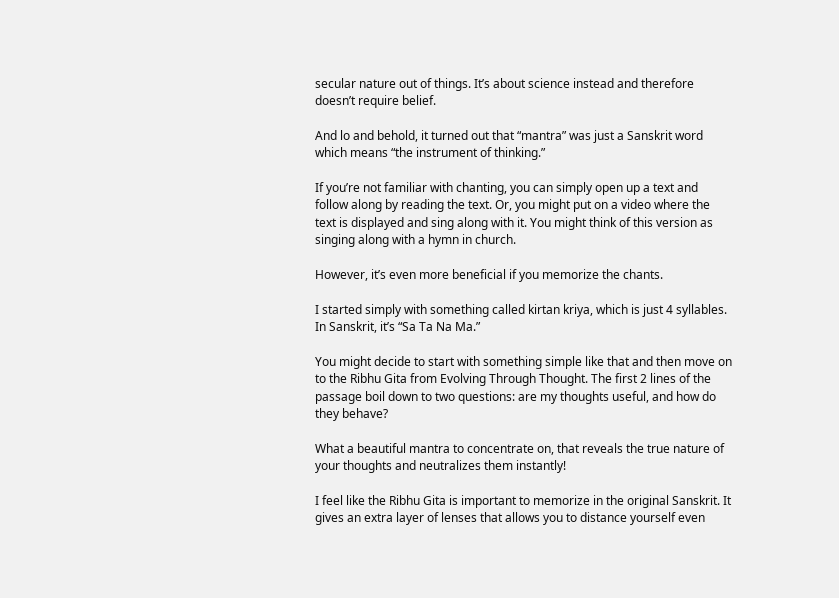secular nature out of things. It’s about science instead and therefore doesn’t require belief.

And lo and behold, it turned out that “mantra” was just a Sanskrit word which means “the instrument of thinking.”

If you’re not familiar with chanting, you can simply open up a text and follow along by reading the text. Or, you might put on a video where the text is displayed and sing along with it. You might think of this version as singing along with a hymn in church.

However, it’s even more beneficial if you memorize the chants.

I started simply with something called kirtan kriya, which is just 4 syllables. In Sanskrit, it’s “Sa Ta Na Ma.”

You might decide to start with something simple like that and then move on to the Ribhu Gita from Evolving Through Thought. The first 2 lines of the passage boil down to two questions: are my thoughts useful, and how do they behave?

What a beautiful mantra to concentrate on, that reveals the true nature of your thoughts and neutralizes them instantly!

I feel like the Ribhu Gita is important to memorize in the original Sanskrit. It gives an extra layer of lenses that allows you to distance yourself even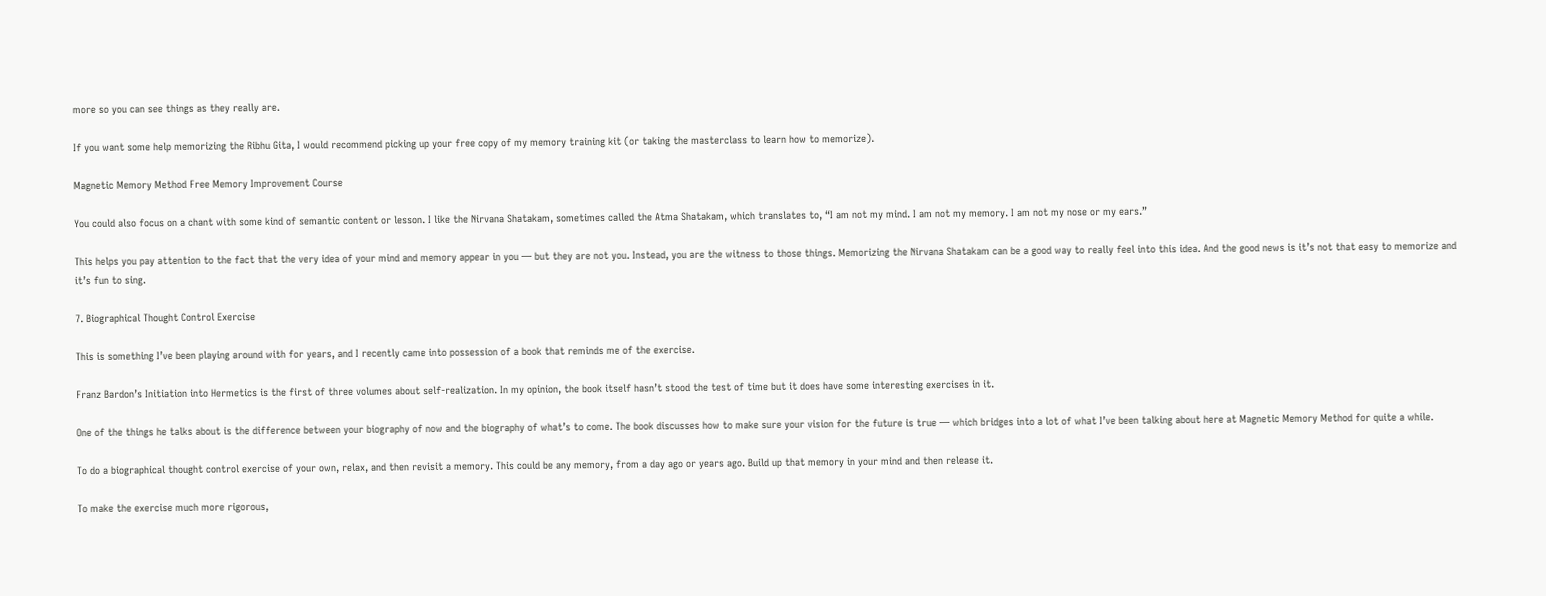more so you can see things as they really are.

If you want some help memorizing the Ribhu Gita, I would recommend picking up your free copy of my memory training kit (or taking the masterclass to learn how to memorize).

Magnetic Memory Method Free Memory Improvement Course

You could also focus on a chant with some kind of semantic content or lesson. I like the Nirvana Shatakam, sometimes called the Atma Shatakam, which translates to, “I am not my mind. I am not my memory. I am not my nose or my ears.”

This helps you pay attention to the fact that the very idea of your mind and memory appear in you — but they are not you. Instead, you are the witness to those things. Memorizing the Nirvana Shatakam can be a good way to really feel into this idea. And the good news is it’s not that easy to memorize and it’s fun to sing.

7. Biographical Thought Control Exercise

This is something I’ve been playing around with for years, and I recently came into possession of a book that reminds me of the exercise.

Franz Bardon’s Initiation into Hermetics is the first of three volumes about self-realization. In my opinion, the book itself hasn’t stood the test of time but it does have some interesting exercises in it.

One of the things he talks about is the difference between your biography of now and the biography of what’s to come. The book discusses how to make sure your vision for the future is true — which bridges into a lot of what I’ve been talking about here at Magnetic Memory Method for quite a while.

To do a biographical thought control exercise of your own, relax, and then revisit a memory. This could be any memory, from a day ago or years ago. Build up that memory in your mind and then release it.

To make the exercise much more rigorous,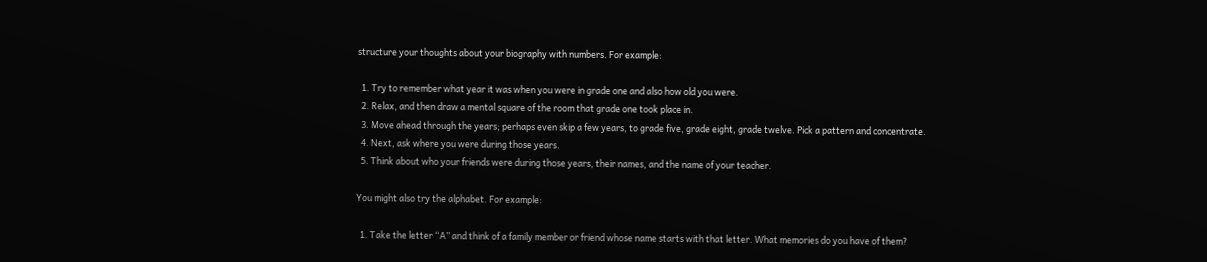structure your thoughts about your biography with numbers. For example:

  1. Try to remember what year it was when you were in grade one and also how old you were.
  2. Relax, and then draw a mental square of the room that grade one took place in.
  3. Move ahead through the years; perhaps even skip a few years, to grade five, grade eight, grade twelve. Pick a pattern and concentrate.
  4. Next, ask where you were during those years.
  5. Think about who your friends were during those years, their names, and the name of your teacher.

You might also try the alphabet. For example:

  1. Take the letter “A” and think of a family member or friend whose name starts with that letter. What memories do you have of them?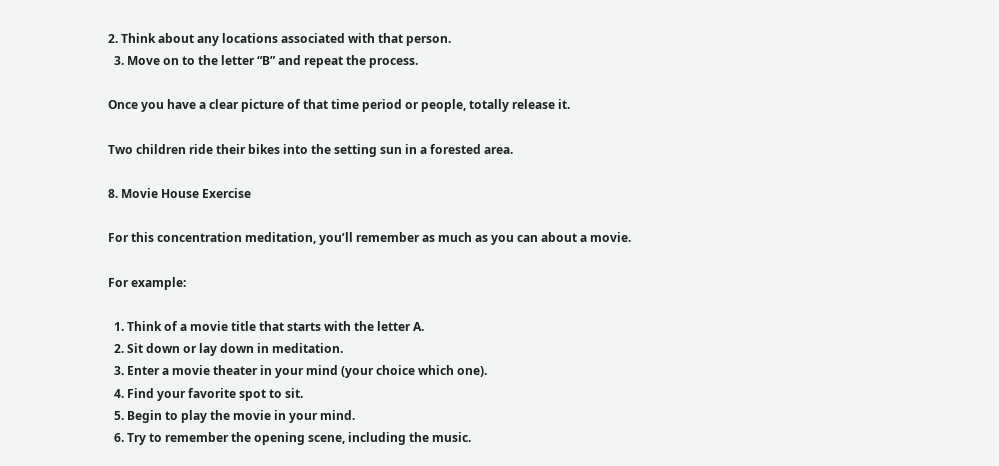2. Think about any locations associated with that person.
  3. Move on to the letter “B” and repeat the process.

Once you have a clear picture of that time period or people, totally release it.

Two children ride their bikes into the setting sun in a forested area.

8. Movie House Exercise

For this concentration meditation, you’ll remember as much as you can about a movie.

For example:

  1. Think of a movie title that starts with the letter A.
  2. Sit down or lay down in meditation.
  3. Enter a movie theater in your mind (your choice which one).
  4. Find your favorite spot to sit.
  5. Begin to play the movie in your mind.
  6. Try to remember the opening scene, including the music.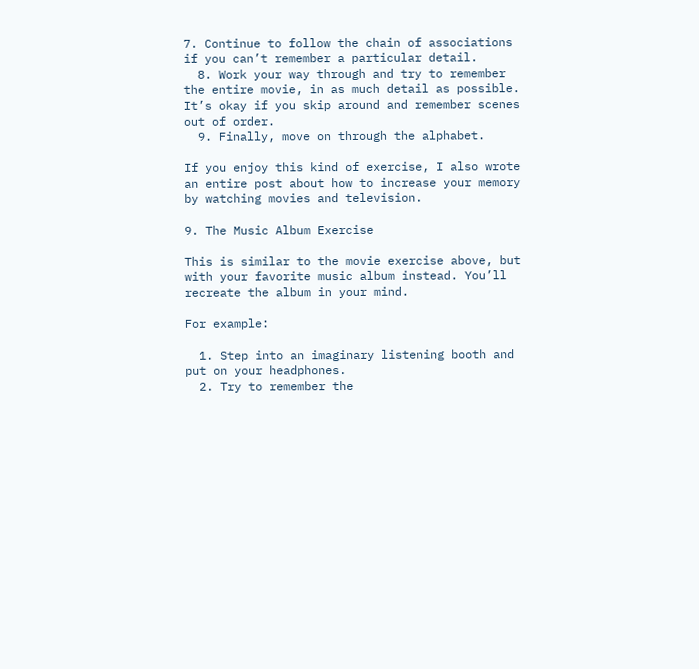7. Continue to follow the chain of associations if you can’t remember a particular detail.
  8. Work your way through and try to remember the entire movie, in as much detail as possible. It’s okay if you skip around and remember scenes out of order.
  9. Finally, move on through the alphabet.

If you enjoy this kind of exercise, I also wrote an entire post about how to increase your memory by watching movies and television.

9. The Music Album Exercise

This is similar to the movie exercise above, but with your favorite music album instead. You’ll recreate the album in your mind.

For example:

  1. Step into an imaginary listening booth and put on your headphones.
  2. Try to remember the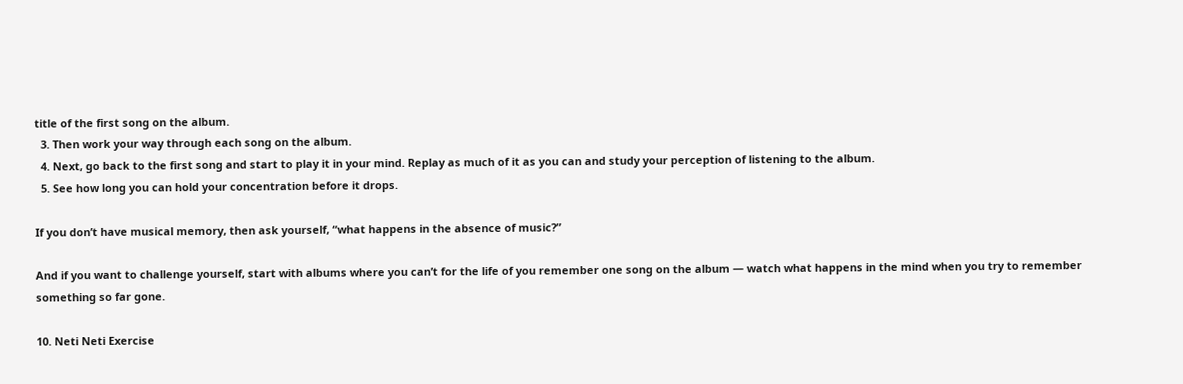title of the first song on the album.
  3. Then work your way through each song on the album.
  4. Next, go back to the first song and start to play it in your mind. Replay as much of it as you can and study your perception of listening to the album.
  5. See how long you can hold your concentration before it drops.

If you don’t have musical memory, then ask yourself, “what happens in the absence of music?”

And if you want to challenge yourself, start with albums where you can’t for the life of you remember one song on the album — watch what happens in the mind when you try to remember something so far gone.

10. Neti Neti Exercise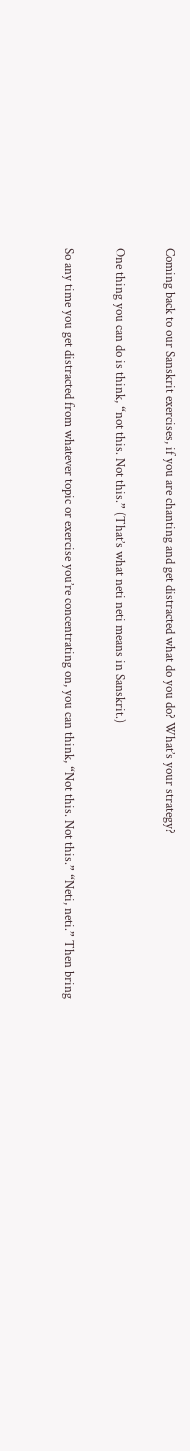Coming back to our Sanskrit exercises, if you are chanting and get distracted what do you do? What’s your strategy?

One thing you can do is think, “not this. Not this.” (That’s what neti neti means in Sanskrit.)

So any time you get distracted from whatever topic or exercise you’re concentrating on, you can think, “Not this. Not this.” “Neti, neti.” Then bring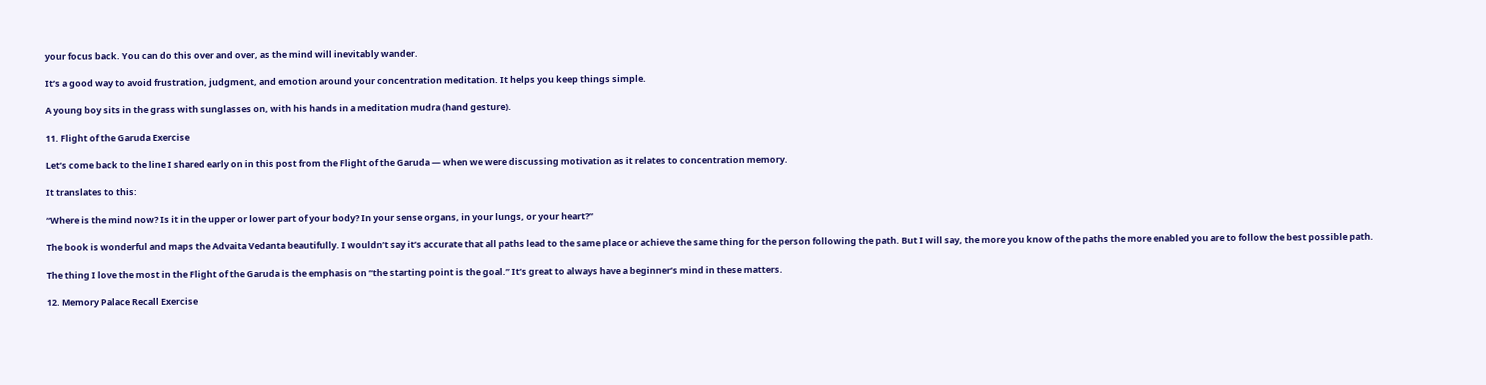your focus back. You can do this over and over, as the mind will inevitably wander.

It’s a good way to avoid frustration, judgment, and emotion around your concentration meditation. It helps you keep things simple.

A young boy sits in the grass with sunglasses on, with his hands in a meditation mudra (hand gesture).

11. Flight of the Garuda Exercise

Let’s come back to the line I shared early on in this post from the Flight of the Garuda — when we were discussing motivation as it relates to concentration memory.

It translates to this:

“Where is the mind now? Is it in the upper or lower part of your body? In your sense organs, in your lungs, or your heart?”

The book is wonderful and maps the Advaita Vedanta beautifully. I wouldn’t say it’s accurate that all paths lead to the same place or achieve the same thing for the person following the path. But I will say, the more you know of the paths the more enabled you are to follow the best possible path.

The thing I love the most in the Flight of the Garuda is the emphasis on “the starting point is the goal.” It’s great to always have a beginner’s mind in these matters.

12. Memory Palace Recall Exercise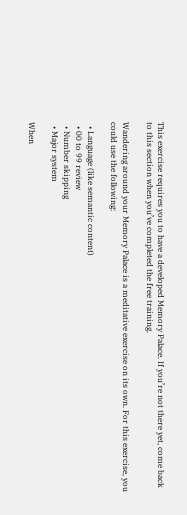This exercise requires you to have a developed Memory Palace. If you’re not there yet, come back to this section when you’ve completed the free training.

Wandering around your Memory Palace is a meditative exercise on its own. For this exercise, you could use the following:

  • Language (like semantic content)
  • 00 to 99 review
  • Number skipping
  • Major system

When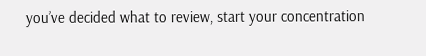you’ve decided what to review, start your concentration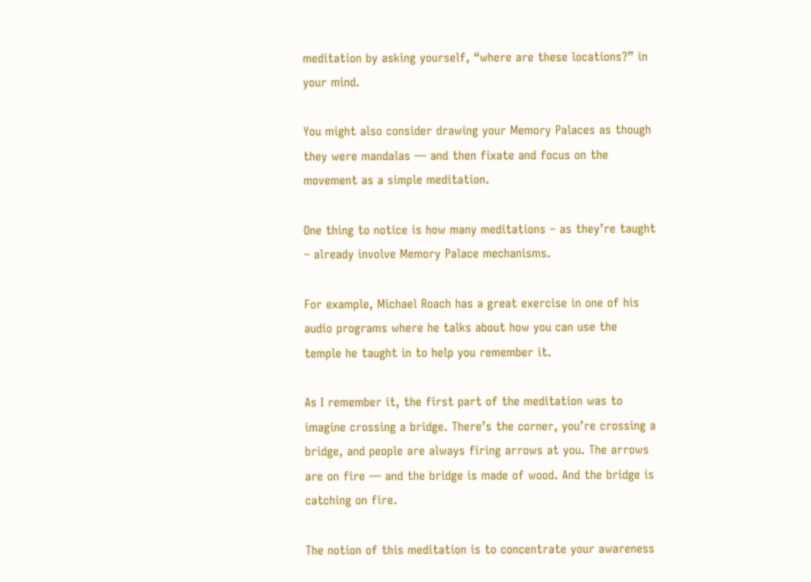meditation by asking yourself, “where are these locations?” in your mind.

You might also consider drawing your Memory Palaces as though they were mandalas — and then fixate and focus on the movement as a simple meditation.

One thing to notice is how many meditations – as they’re taught – already involve Memory Palace mechanisms.

For example, Michael Roach has a great exercise in one of his audio programs where he talks about how you can use the temple he taught in to help you remember it.

As I remember it, the first part of the meditation was to imagine crossing a bridge. There’s the corner, you’re crossing a bridge, and people are always firing arrows at you. The arrows are on fire — and the bridge is made of wood. And the bridge is catching on fire.

The notion of this meditation is to concentrate your awareness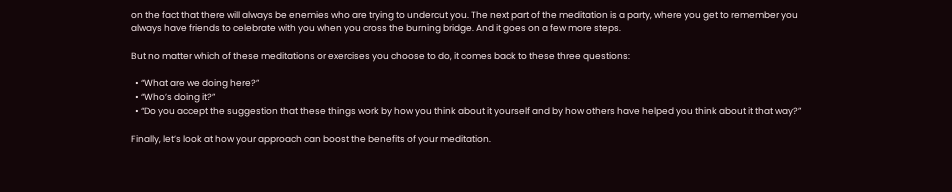on the fact that there will always be enemies who are trying to undercut you. The next part of the meditation is a party, where you get to remember you always have friends to celebrate with you when you cross the burning bridge. And it goes on a few more steps.

But no matter which of these meditations or exercises you choose to do, it comes back to these three questions:

  • “What are we doing here?”
  • “Who’s doing it?”
  • “Do you accept the suggestion that these things work by how you think about it yourself and by how others have helped you think about it that way?”

Finally, let’s look at how your approach can boost the benefits of your meditation.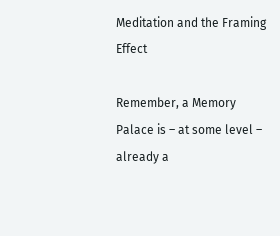Meditation and the Framing Effect

Remember, a Memory Palace is – at some level – already a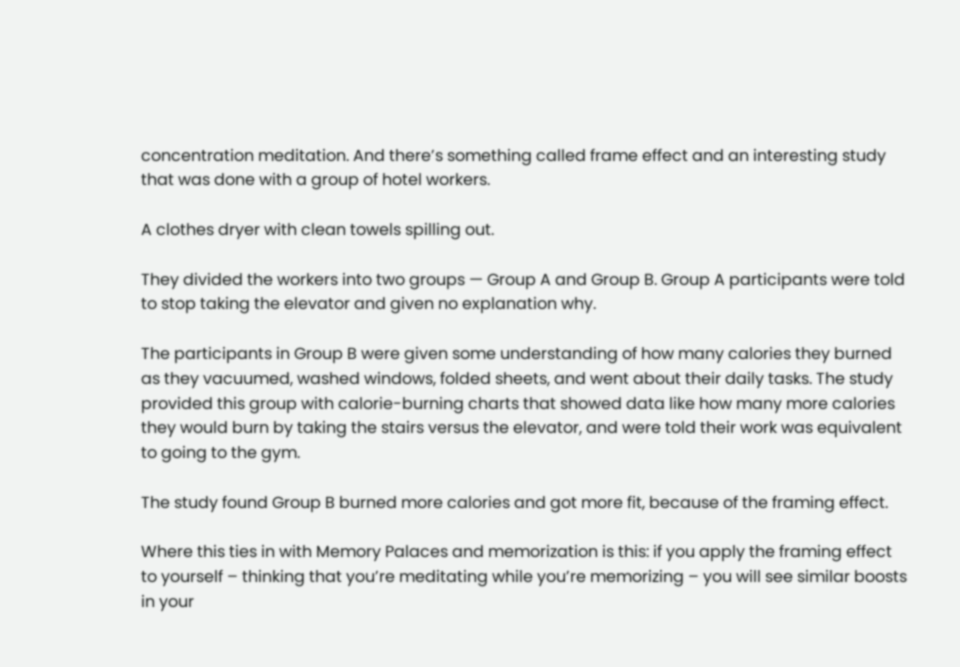concentration meditation. And there’s something called frame effect and an interesting study that was done with a group of hotel workers.

A clothes dryer with clean towels spilling out.

They divided the workers into two groups — Group A and Group B. Group A participants were told to stop taking the elevator and given no explanation why.

The participants in Group B were given some understanding of how many calories they burned as they vacuumed, washed windows, folded sheets, and went about their daily tasks. The study provided this group with calorie-burning charts that showed data like how many more calories they would burn by taking the stairs versus the elevator, and were told their work was equivalent to going to the gym.

The study found Group B burned more calories and got more fit, because of the framing effect.

Where this ties in with Memory Palaces and memorization is this: if you apply the framing effect to yourself – thinking that you’re meditating while you’re memorizing – you will see similar boosts in your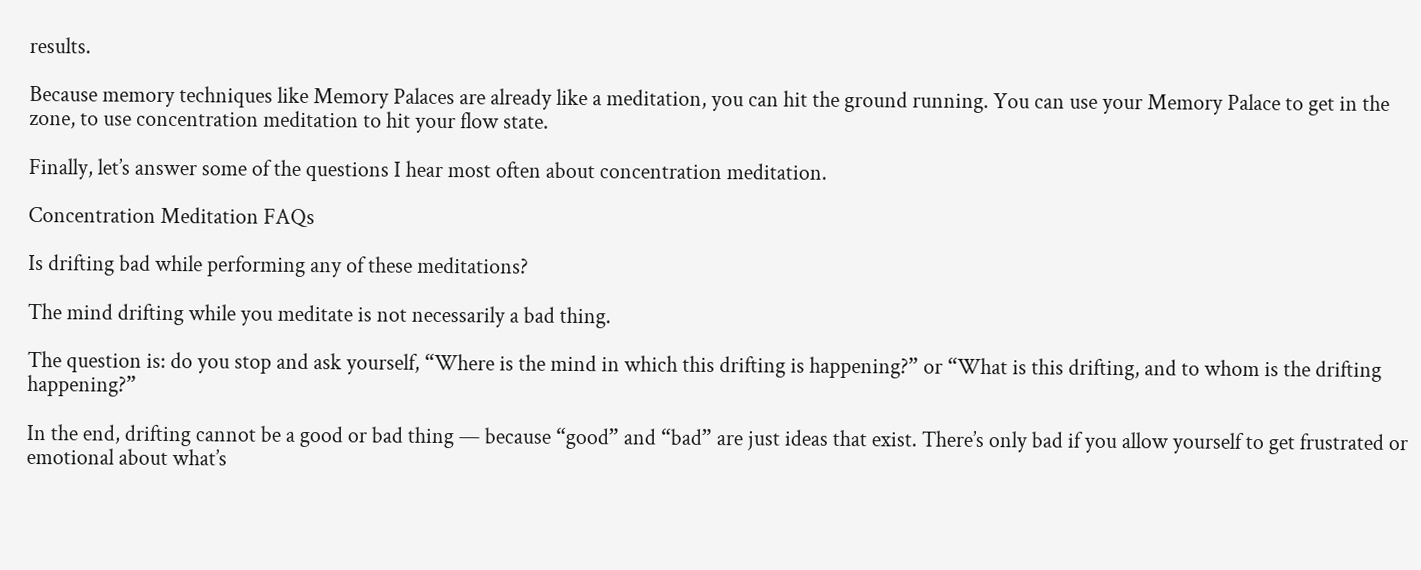results.

Because memory techniques like Memory Palaces are already like a meditation, you can hit the ground running. You can use your Memory Palace to get in the zone, to use concentration meditation to hit your flow state.

Finally, let’s answer some of the questions I hear most often about concentration meditation.

Concentration Meditation FAQs

Is drifting bad while performing any of these meditations?

The mind drifting while you meditate is not necessarily a bad thing.

The question is: do you stop and ask yourself, “Where is the mind in which this drifting is happening?” or “What is this drifting, and to whom is the drifting happening?”

In the end, drifting cannot be a good or bad thing — because “good” and “bad” are just ideas that exist. There’s only bad if you allow yourself to get frustrated or emotional about what’s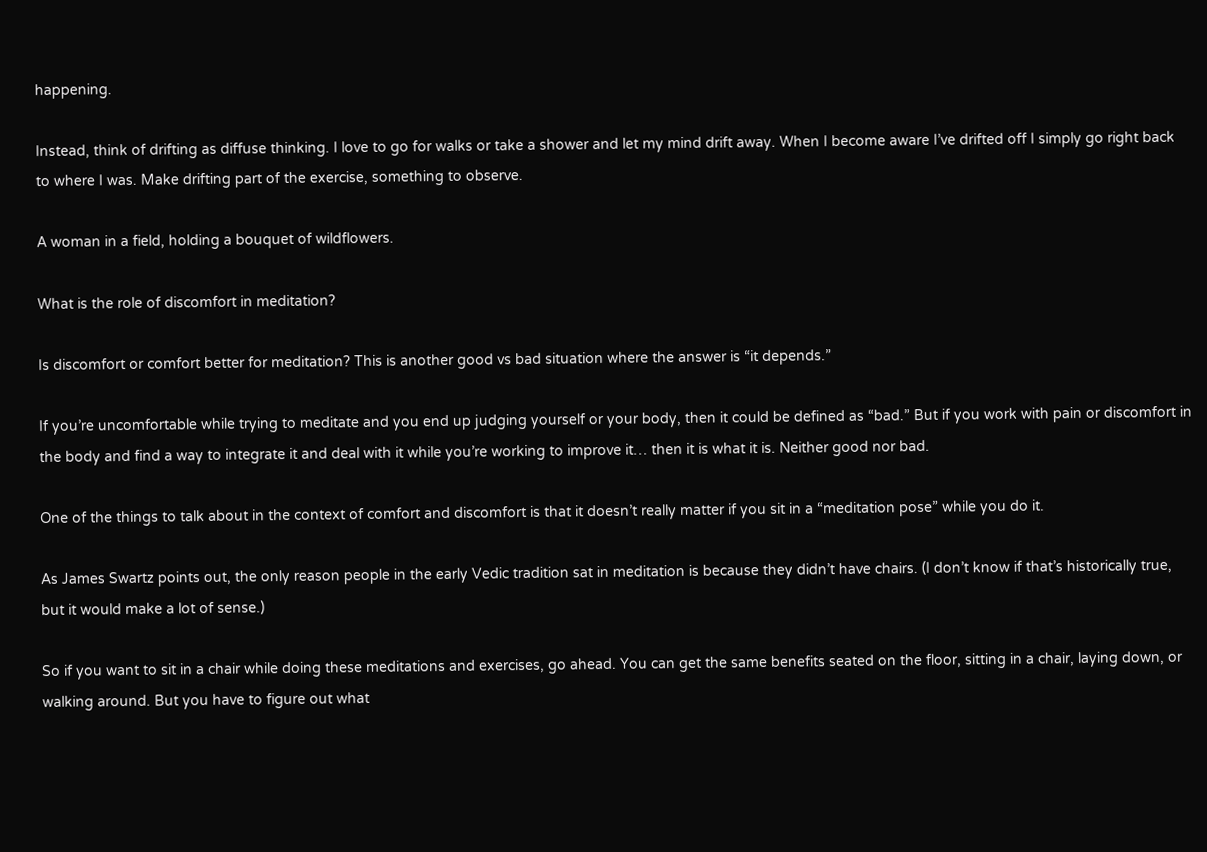happening.

Instead, think of drifting as diffuse thinking. I love to go for walks or take a shower and let my mind drift away. When I become aware I’ve drifted off I simply go right back to where I was. Make drifting part of the exercise, something to observe.

A woman in a field, holding a bouquet of wildflowers.

What is the role of discomfort in meditation?

Is discomfort or comfort better for meditation? This is another good vs bad situation where the answer is “it depends.”

If you’re uncomfortable while trying to meditate and you end up judging yourself or your body, then it could be defined as “bad.” But if you work with pain or discomfort in the body and find a way to integrate it and deal with it while you’re working to improve it… then it is what it is. Neither good nor bad.

One of the things to talk about in the context of comfort and discomfort is that it doesn’t really matter if you sit in a “meditation pose” while you do it.

As James Swartz points out, the only reason people in the early Vedic tradition sat in meditation is because they didn’t have chairs. (I don’t know if that’s historically true, but it would make a lot of sense.)

So if you want to sit in a chair while doing these meditations and exercises, go ahead. You can get the same benefits seated on the floor, sitting in a chair, laying down, or walking around. But you have to figure out what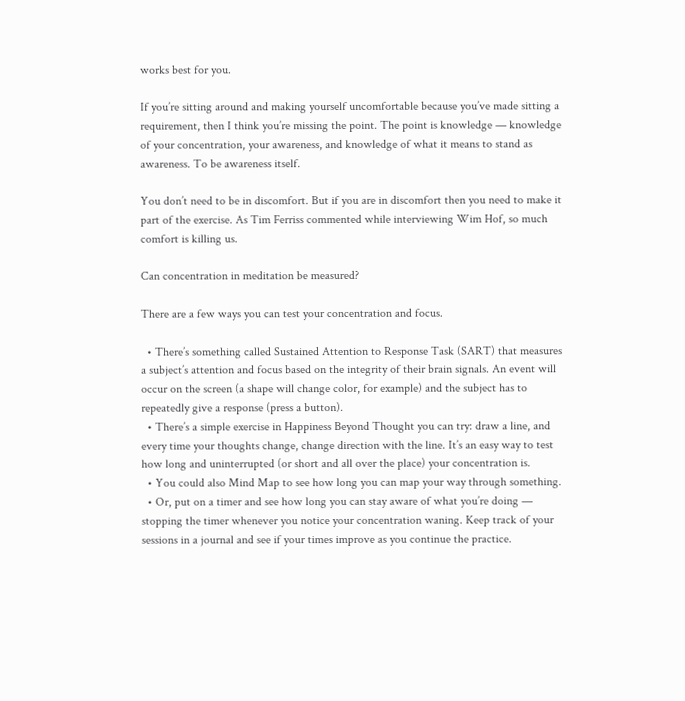works best for you.

If you’re sitting around and making yourself uncomfortable because you’ve made sitting a requirement, then I think you’re missing the point. The point is knowledge — knowledge of your concentration, your awareness, and knowledge of what it means to stand as awareness. To be awareness itself.

You don’t need to be in discomfort. But if you are in discomfort then you need to make it part of the exercise. As Tim Ferriss commented while interviewing Wim Hof, so much comfort is killing us.

Can concentration in meditation be measured?

There are a few ways you can test your concentration and focus.

  • There’s something called Sustained Attention to Response Task (SART) that measures a subject’s attention and focus based on the integrity of their brain signals. An event will occur on the screen (a shape will change color, for example) and the subject has to repeatedly give a response (press a button).
  • There’s a simple exercise in Happiness Beyond Thought you can try: draw a line, and every time your thoughts change, change direction with the line. It’s an easy way to test how long and uninterrupted (or short and all over the place) your concentration is.
  • You could also Mind Map to see how long you can map your way through something.
  • Or, put on a timer and see how long you can stay aware of what you’re doing — stopping the timer whenever you notice your concentration waning. Keep track of your sessions in a journal and see if your times improve as you continue the practice.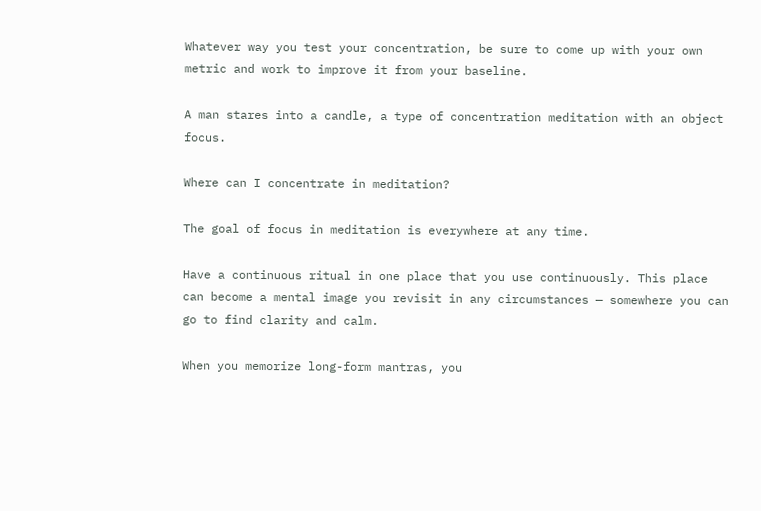Whatever way you test your concentration, be sure to come up with your own metric and work to improve it from your baseline.

A man stares into a candle, a type of concentration meditation with an object focus.

Where can I concentrate in meditation?

The goal of focus in meditation is everywhere at any time.

Have a continuous ritual in one place that you use continuously. This place can become a mental image you revisit in any circumstances — somewhere you can go to find clarity and calm.

When you memorize long-form mantras, you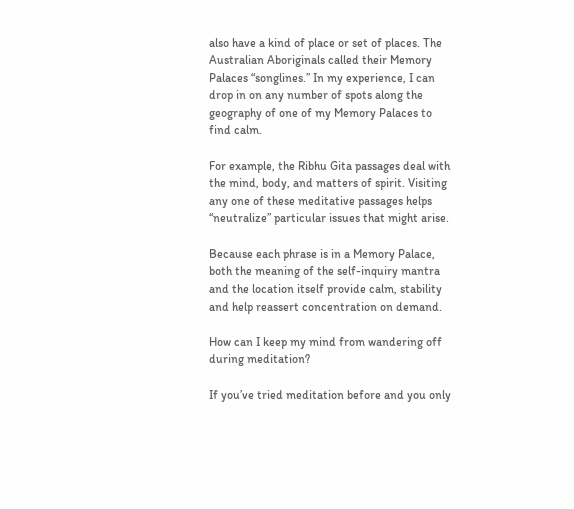also have a kind of place or set of places. The Australian Aboriginals called their Memory Palaces “songlines.” In my experience, I can drop in on any number of spots along the geography of one of my Memory Palaces to find calm.

For example, the Ribhu Gita passages deal with the mind, body, and matters of spirit. Visiting any one of these meditative passages helps “neutralize” particular issues that might arise.

Because each phrase is in a Memory Palace, both the meaning of the self-inquiry mantra and the location itself provide calm, stability and help reassert concentration on demand.

How can I keep my mind from wandering off during meditation?

If you’ve tried meditation before and you only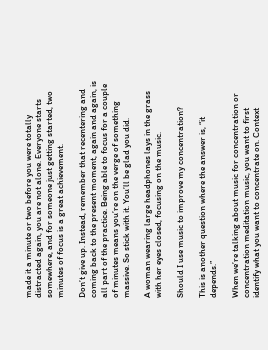made it a minute or two before you were totally distracted again, you are not alone. Everyone starts somewhere, and for someone just getting started, two minutes of focus is a great achievement.

Don’t give up. Instead, remember that recentering and coming back to the present moment, again and again, is all part of the practice. Being able to focus for a couple of minutes means you’re on the verge of something massive. So stick with it. You’ll be glad you did.

A woman wearing large headphones lays in the grass with her eyes closed, focusing on the music.

Should I use music to improve my concentration?

This is another question where the answer is, “it depends.”

When we’re talking about music for concentration or concentration meditation music, you want to first identify what you want to concentrate on. Context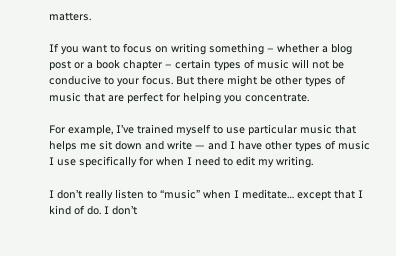matters.

If you want to focus on writing something – whether a blog post or a book chapter – certain types of music will not be conducive to your focus. But there might be other types of music that are perfect for helping you concentrate.

For example, I’ve trained myself to use particular music that helps me sit down and write — and I have other types of music I use specifically for when I need to edit my writing.

I don’t really listen to “music” when I meditate… except that I kind of do. I don’t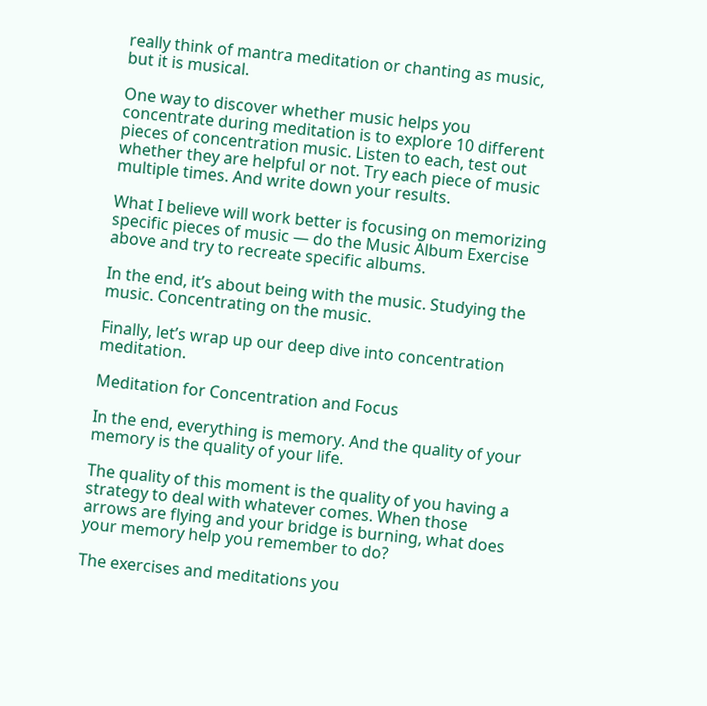really think of mantra meditation or chanting as music, but it is musical.

One way to discover whether music helps you concentrate during meditation is to explore 10 different pieces of concentration music. Listen to each, test out whether they are helpful or not. Try each piece of music multiple times. And write down your results.

What I believe will work better is focusing on memorizing specific pieces of music — do the Music Album Exercise above and try to recreate specific albums.

In the end, it’s about being with the music. Studying the music. Concentrating on the music.

Finally, let’s wrap up our deep dive into concentration meditation.

Meditation for Concentration and Focus

In the end, everything is memory. And the quality of your memory is the quality of your life.

The quality of this moment is the quality of you having a strategy to deal with whatever comes. When those arrows are flying and your bridge is burning, what does your memory help you remember to do?

The exercises and meditations you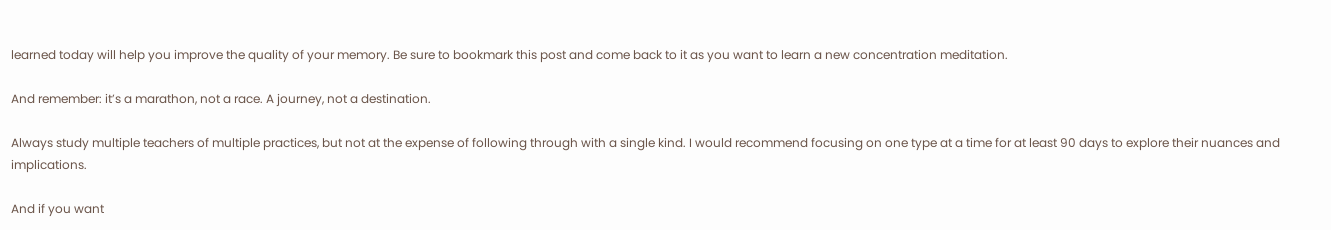learned today will help you improve the quality of your memory. Be sure to bookmark this post and come back to it as you want to learn a new concentration meditation.

And remember: it’s a marathon, not a race. A journey, not a destination.

Always study multiple teachers of multiple practices, but not at the expense of following through with a single kind. I would recommend focusing on one type at a time for at least 90 days to explore their nuances and implications.

And if you want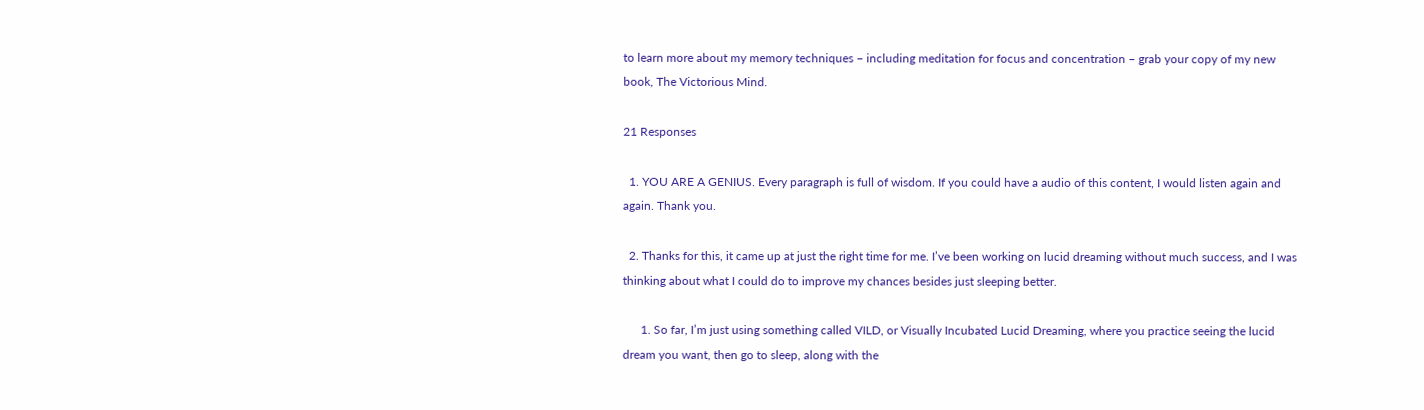to learn more about my memory techniques – including meditation for focus and concentration – grab your copy of my new book, The Victorious Mind.

21 Responses

  1. YOU ARE A GENIUS. Every paragraph is full of wisdom. If you could have a audio of this content, I would listen again and again. Thank you.

  2. Thanks for this, it came up at just the right time for me. I’ve been working on lucid dreaming without much success, and I was thinking about what I could do to improve my chances besides just sleeping better.

      1. So far, I’m just using something called VILD, or Visually Incubated Lucid Dreaming, where you practice seeing the lucid dream you want, then go to sleep, along with the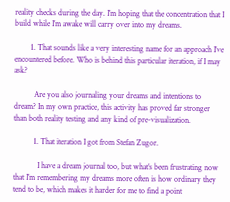reality checks during the day. I’m hoping that the concentration that I build while I’m awake will carry over into my dreams.

        1. That sounds like a very interesting name for an approach I’ve encountered before. Who is behind this particular iteration, if I may ask?

          Are you also journaling your dreams and intentions to dream? In my own practice, this activity has proved far stronger than both reality testing and any kind of pre-visualization.

          1. That iteration I got from Stefan Zugor.

            I have a dream journal too, but what’s been frustrating now that I’m remembering my dreams more often is how ordinary they tend to be, which makes it harder for me to find a point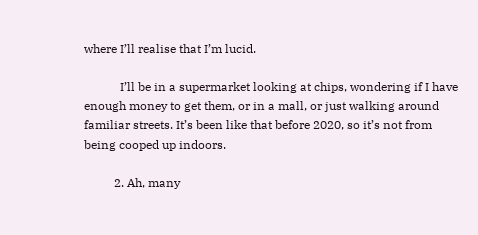where I’ll realise that I’m lucid.

            I’ll be in a supermarket looking at chips, wondering if I have enough money to get them, or in a mall, or just walking around familiar streets. It’s been like that before 2020, so it’s not from being cooped up indoors.

          2. Ah, many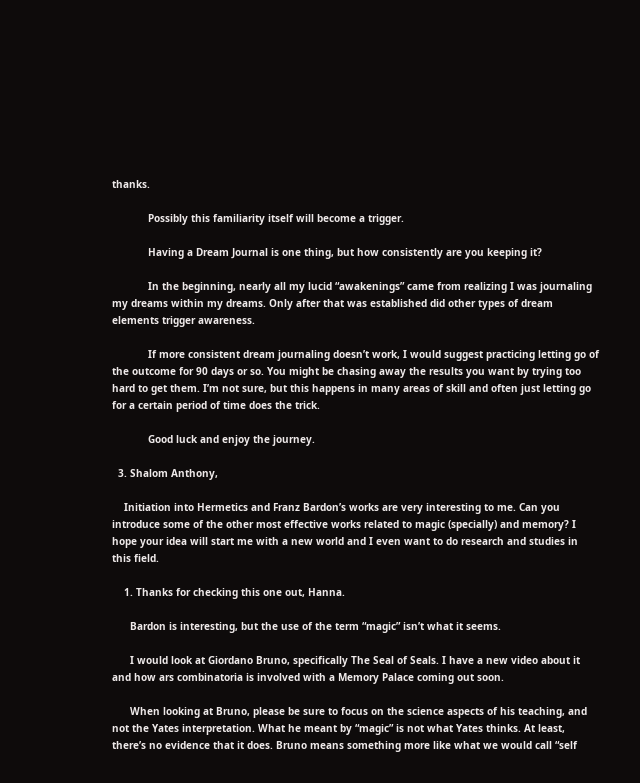thanks.

            Possibly this familiarity itself will become a trigger.

            Having a Dream Journal is one thing, but how consistently are you keeping it?

            In the beginning, nearly all my lucid “awakenings” came from realizing I was journaling my dreams within my dreams. Only after that was established did other types of dream elements trigger awareness.

            If more consistent dream journaling doesn’t work, I would suggest practicing letting go of the outcome for 90 days or so. You might be chasing away the results you want by trying too hard to get them. I’m not sure, but this happens in many areas of skill and often just letting go for a certain period of time does the trick.

            Good luck and enjoy the journey.

  3. Shalom Anthony,

    Initiation into Hermetics and Franz Bardon’s works are very interesting to me. Can you introduce some of the other most effective works related to magic (specially) and memory? I hope your idea will start me with a new world and I even want to do research and studies in this field.

    1. Thanks for checking this one out, Hanna.

      Bardon is interesting, but the use of the term “magic” isn’t what it seems.

      I would look at Giordano Bruno, specifically The Seal of Seals. I have a new video about it and how ars combinatoria is involved with a Memory Palace coming out soon.

      When looking at Bruno, please be sure to focus on the science aspects of his teaching, and not the Yates interpretation. What he meant by “magic” is not what Yates thinks. At least, there’s no evidence that it does. Bruno means something more like what we would call “self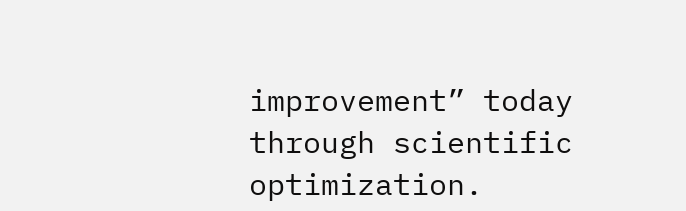improvement” today through scientific optimization.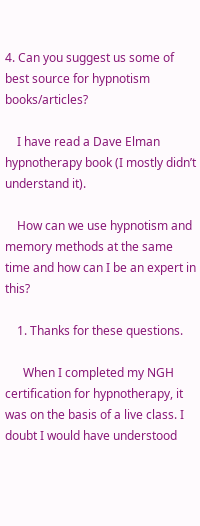4. Can you suggest us some of best source for hypnotism books/articles?

    I have read a Dave Elman hypnotherapy book (I mostly didn’t understand it).

    How can we use hypnotism and memory methods at the same time and how can I be an expert in this?

    1. Thanks for these questions.

      When I completed my NGH certification for hypnotherapy, it was on the basis of a live class. I doubt I would have understood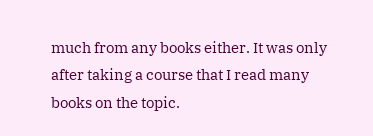much from any books either. It was only after taking a course that I read many books on the topic.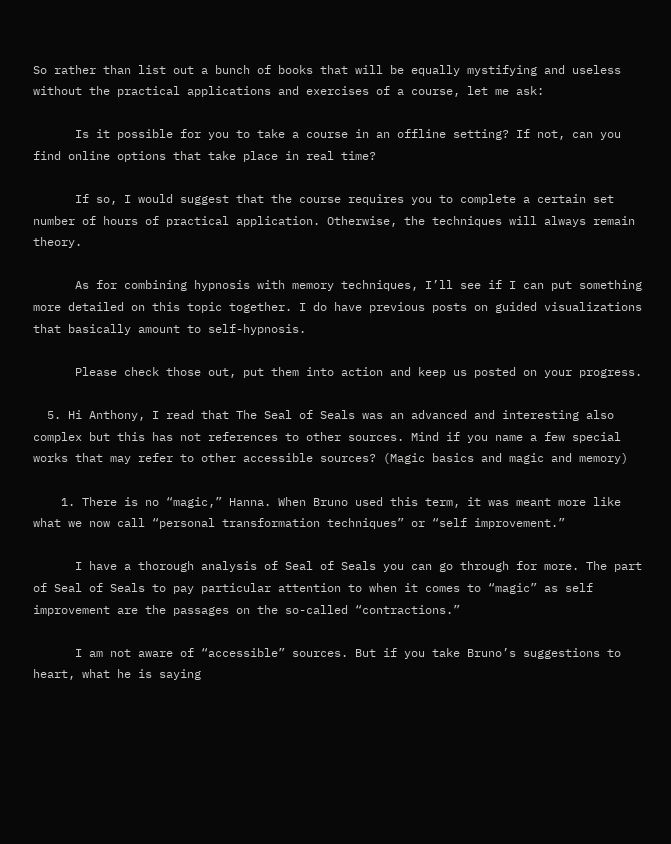So rather than list out a bunch of books that will be equally mystifying and useless without the practical applications and exercises of a course, let me ask:

      Is it possible for you to take a course in an offline setting? If not, can you find online options that take place in real time?

      If so, I would suggest that the course requires you to complete a certain set number of hours of practical application. Otherwise, the techniques will always remain theory.

      As for combining hypnosis with memory techniques, I’ll see if I can put something more detailed on this topic together. I do have previous posts on guided visualizations that basically amount to self-hypnosis.

      Please check those out, put them into action and keep us posted on your progress.

  5. Hi Anthony, I read that The Seal of Seals was an advanced and interesting also complex but this has not references to other sources. Mind if you name a few special works that may refer to other accessible sources? (Magic basics and magic and memory)

    1. There is no “magic,” Hanna. When Bruno used this term, it was meant more like what we now call “personal transformation techniques” or “self improvement.”

      I have a thorough analysis of Seal of Seals you can go through for more. The part of Seal of Seals to pay particular attention to when it comes to “magic” as self improvement are the passages on the so-called “contractions.”

      I am not aware of “accessible” sources. But if you take Bruno’s suggestions to heart, what he is saying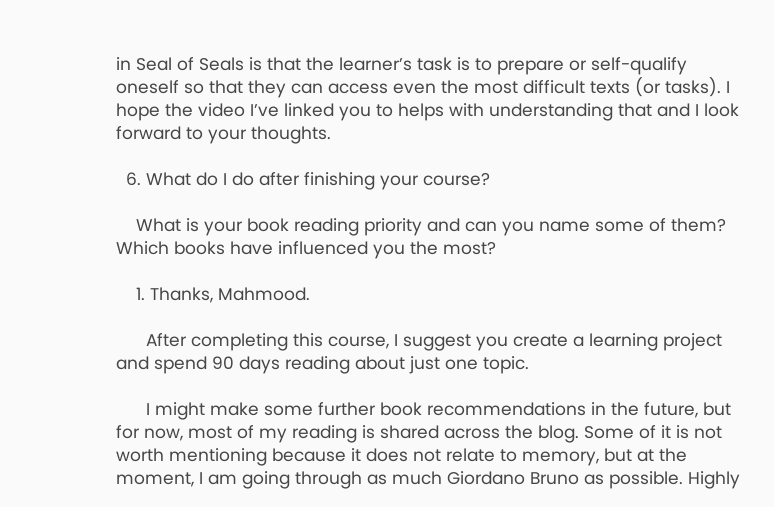in Seal of Seals is that the learner’s task is to prepare or self-qualify oneself so that they can access even the most difficult texts (or tasks). I hope the video I’ve linked you to helps with understanding that and I look forward to your thoughts.

  6. What do I do after finishing your course?

    What is your book reading priority and can you name some of them? Which books have influenced you the most?

    1. Thanks, Mahmood.

      After completing this course, I suggest you create a learning project and spend 90 days reading about just one topic.

      I might make some further book recommendations in the future, but for now, most of my reading is shared across the blog. Some of it is not worth mentioning because it does not relate to memory, but at the moment, I am going through as much Giordano Bruno as possible. Highly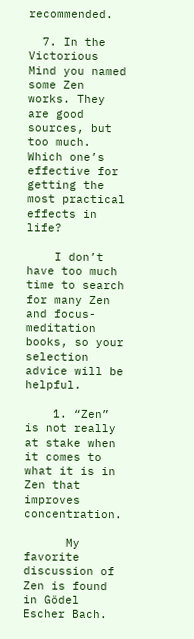recommended.

  7. In the Victorious Mind you named some Zen works. They are good sources, but too much. Which one’s effective for getting the most practical effects in life?

    I don’t have too much time to search for many Zen and focus-meditation books, so your selection advice will be helpful.

    1. “Zen” is not really at stake when it comes to what it is in Zen that improves concentration.

      My favorite discussion of Zen is found in Gödel Escher Bach.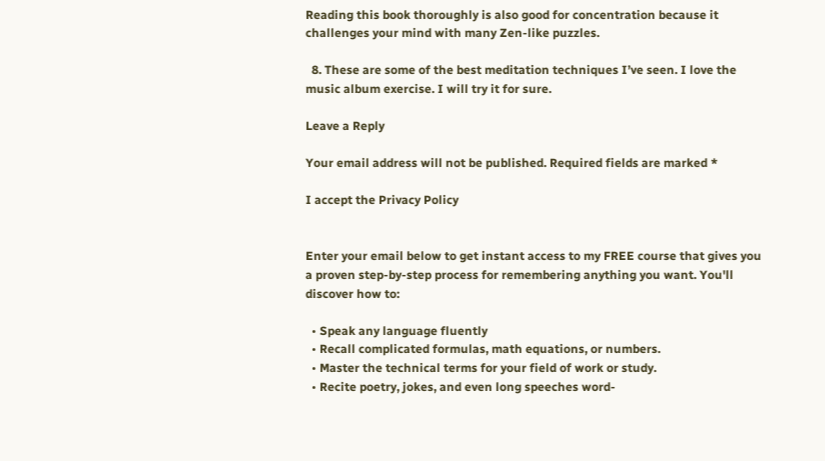Reading this book thoroughly is also good for concentration because it challenges your mind with many Zen-like puzzles.

  8. These are some of the best meditation techniques I’ve seen. I love the music album exercise. I will try it for sure.

Leave a Reply

Your email address will not be published. Required fields are marked *

I accept the Privacy Policy


Enter your email below to get instant access to my FREE course that gives you a proven step-by-step process for remembering anything you want. You'll discover how to:

  • Speak any language fluently
  • Recall complicated formulas, math equations, or numbers.
  • Master the technical terms for your field of work or study.
  • Recite poetry, jokes, and even long speeches word-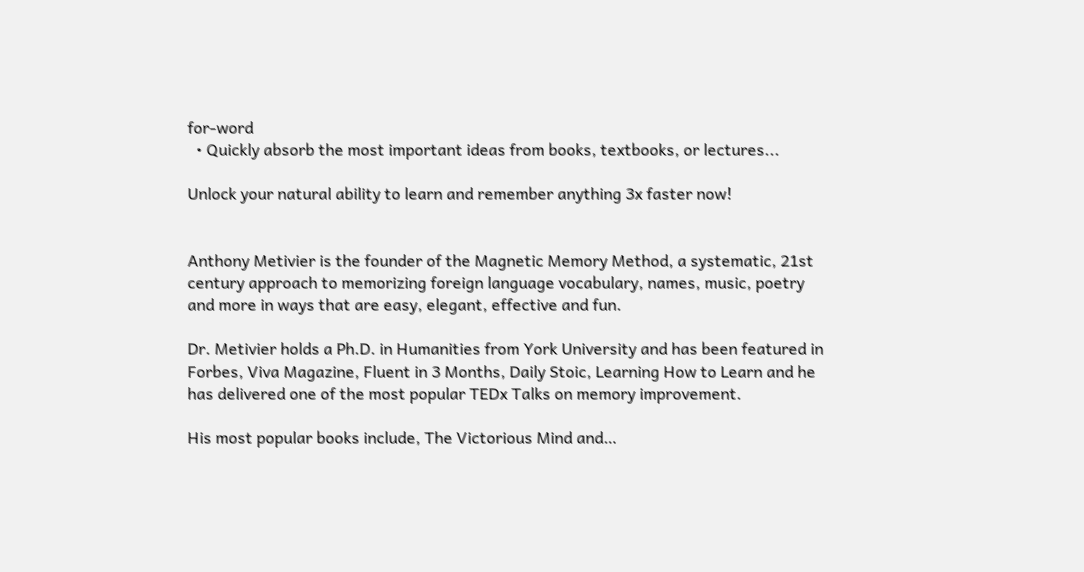for-word
  • Quickly absorb the most important ideas from books, textbooks, or lectures...

Unlock your natural ability to learn and remember anything 3x faster now!


Anthony Metivier is the founder of the Magnetic Memory Method, a systematic, 21st century approach to memorizing foreign language vocabulary, names, music, poetry and more in ways that are easy, elegant, effective and fun.

Dr. Metivier holds a Ph.D. in Humanities from York University and has been featured in Forbes, Viva Magazine, Fluent in 3 Months, Daily Stoic, Learning How to Learn and he has delivered one of the most popular TEDx Talks on memory improvement.

His most popular books include, The Victorious Mind and…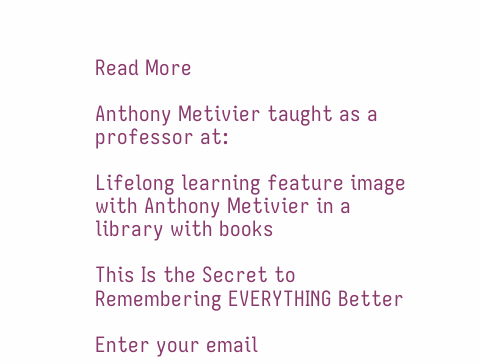Read More

Anthony Metivier taught as a professor at:

Lifelong learning feature image with Anthony Metivier in a library with books

This Is the Secret to Remembering EVERYTHING Better

Enter your email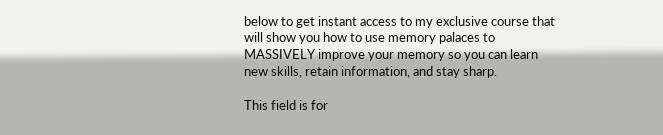below to get instant access to my exclusive course that will show you how to use memory palaces to MASSIVELY improve your memory so you can learn new skills, retain information, and stay sharp.

This field is for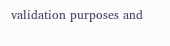validation purposes and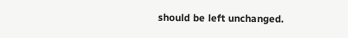should be left unchanged.